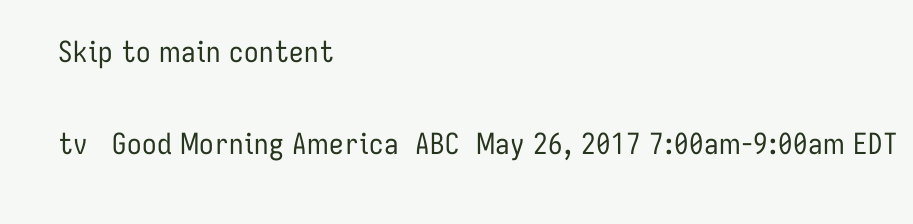Skip to main content

tv   Good Morning America  ABC  May 26, 2017 7:00am-9:00am EDT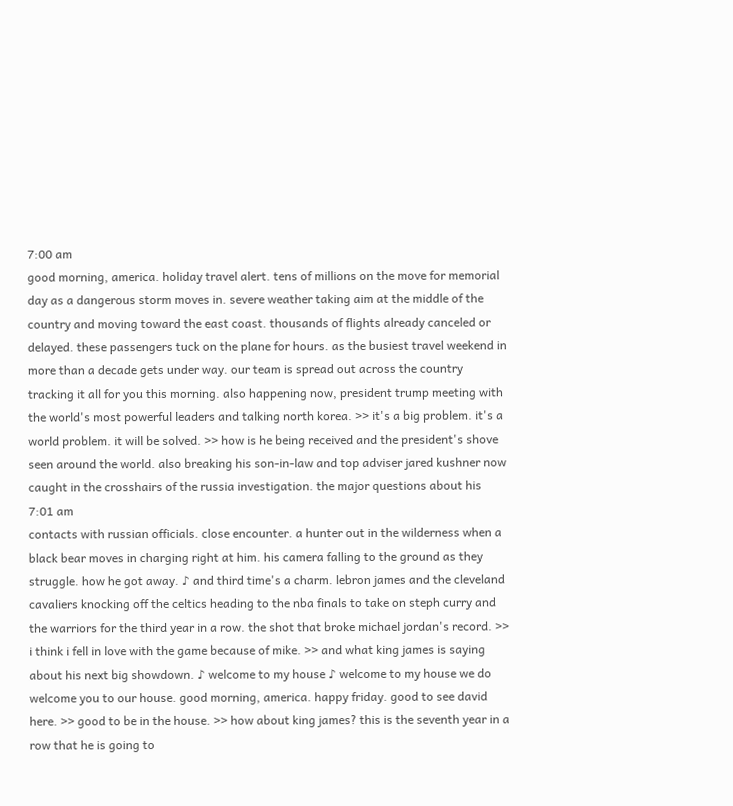7:00 am
good morning, america. holiday travel alert. tens of millions on the move for memorial day as a dangerous storm moves in. severe weather taking aim at the middle of the country and moving toward the east coast. thousands of flights already canceled or delayed. these passengers tuck on the plane for hours. as the busiest travel weekend in more than a decade gets under way. our team is spread out across the country tracking it all for you this morning. also happening now, president trump meeting with the world's most powerful leaders and talking north korea. >> it's a big problem. it's a world problem. it will be solved. >> how is he being received and the president's shove seen around the world. also breaking his son-in-law and top adviser jared kushner now caught in the crosshairs of the russia investigation. the major questions about his
7:01 am
contacts with russian officials. close encounter. a hunter out in the wilderness when a black bear moves in charging right at him. his camera falling to the ground as they struggle. how he got away. ♪ and third time's a charm. lebron james and the cleveland cavaliers knocking off the celtics heading to the nba finals to take on steph curry and the warriors for the third year in a row. the shot that broke michael jordan's record. >> i think i fell in love with the game because of mike. >> and what king james is saying about his next big showdown. ♪ welcome to my house ♪ welcome to my house we do welcome you to our house. good morning, america. happy friday. good to see david here. >> good to be in the house. >> how about king james? this is the seventh year in a row that he is going to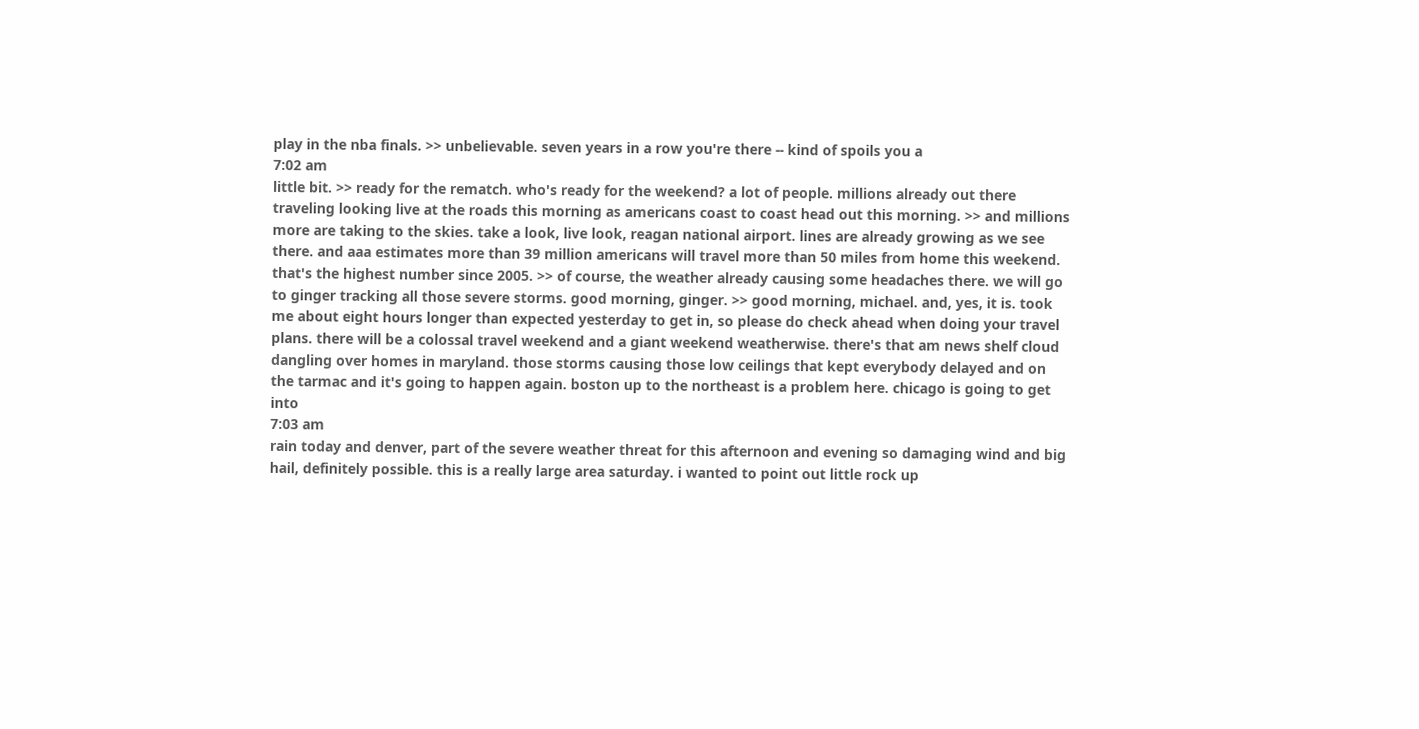play in the nba finals. >> unbelievable. seven years in a row you're there -- kind of spoils you a
7:02 am
little bit. >> ready for the rematch. who's ready for the weekend? a lot of people. millions already out there traveling looking live at the roads this morning as americans coast to coast head out this morning. >> and millions more are taking to the skies. take a look, live look, reagan national airport. lines are already growing as we see there. and aaa estimates more than 39 million americans will travel more than 50 miles from home this weekend. that's the highest number since 2005. >> of course, the weather already causing some headaches there. we will go to ginger tracking all those severe storms. good morning, ginger. >> good morning, michael. and, yes, it is. took me about eight hours longer than expected yesterday to get in, so please do check ahead when doing your travel plans. there will be a colossal travel weekend and a giant weekend weatherwise. there's that am news shelf cloud dangling over homes in maryland. those storms causing those low ceilings that kept everybody delayed and on the tarmac and it's going to happen again. boston up to the northeast is a problem here. chicago is going to get into
7:03 am
rain today and denver, part of the severe weather threat for this afternoon and evening so damaging wind and big hail, definitely possible. this is a really large area saturday. i wanted to point out little rock up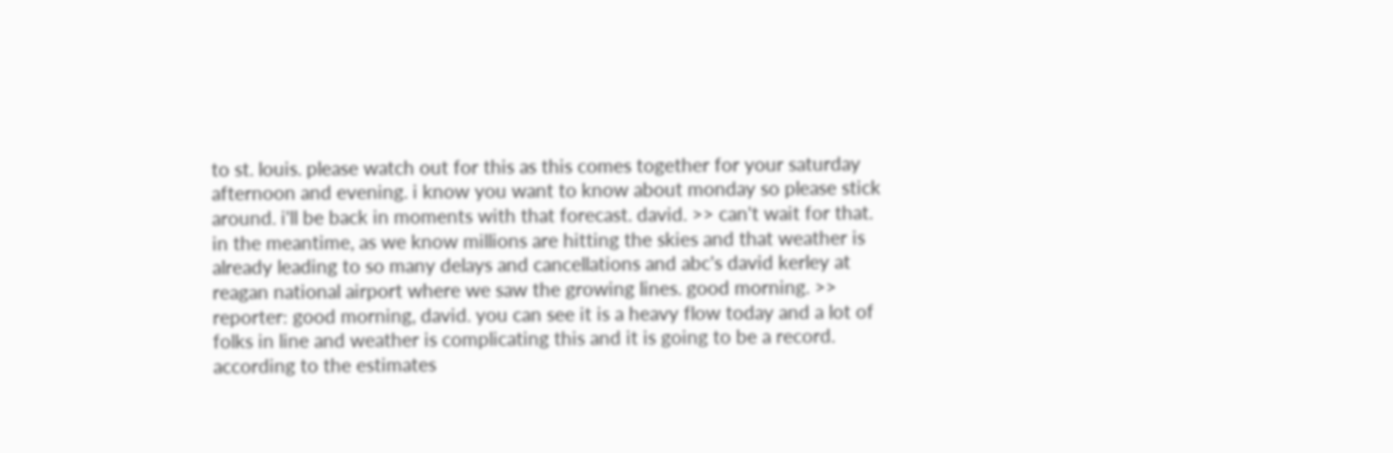to st. louis. please watch out for this as this comes together for your saturday afternoon and evening. i know you want to know about monday so please stick around. i'll be back in moments with that forecast. david. >> can't wait for that. in the meantime, as we know millions are hitting the skies and that weather is already leading to so many delays and cancellations and abc's david kerley at reagan national airport where we saw the growing lines. good morning. >> reporter: good morning, david. you can see it is a heavy flow today and a lot of folks in line and weather is complicating this and it is going to be a record. according to the estimates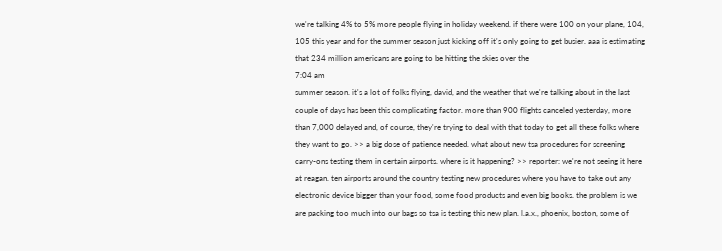we're talking 4% to 5% more people flying in holiday weekend. if there were 100 on your plane, 104, 105 this year and for the summer season just kicking off it's only going to get busier. aaa is estimating that 234 million americans are going to be hitting the skies over the
7:04 am
summer season. it's a lot of folks flying, david, and the weather that we're talking about in the last couple of days has been this complicating factor. more than 900 flights canceled yesterday, more than 7,000 delayed and, of course, they're trying to deal with that today to get all these folks where they want to go. >> a big dose of patience needed. what about new tsa procedures for screening carry-ons testing them in certain airports. where is it happening? >> reporter: we're not seeing it here at reagan. ten airports around the country testing new procedures where you have to take out any electronic device bigger than your food, some food products and even big books. the problem is we are packing too much into our bags so tsa is testing this new plan. l.a.x., phoenix, boston, some of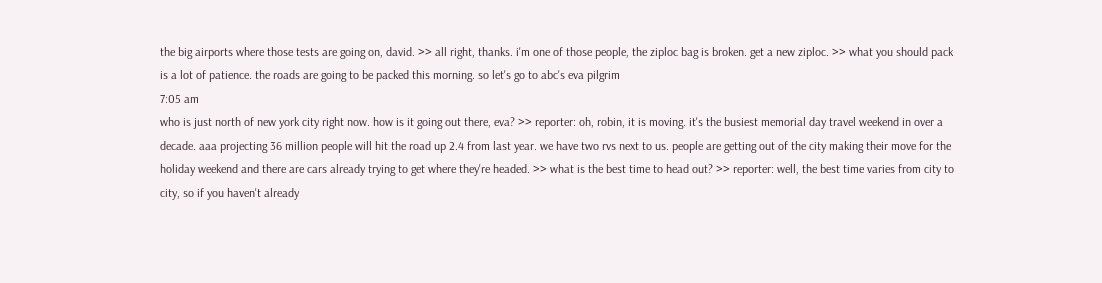the big airports where those tests are going on, david. >> all right, thanks. i'm one of those people, the ziploc bag is broken. get a new ziploc. >> what you should pack is a lot of patience. the roads are going to be packed this morning. so let's go to abc's eva pilgrim
7:05 am
who is just north of new york city right now. how is it going out there, eva? >> reporter: oh, robin, it is moving. it's the busiest memorial day travel weekend in over a decade. aaa projecting 36 million people will hit the road up 2.4 from last year. we have two rvs next to us. people are getting out of the city making their move for the holiday weekend and there are cars already trying to get where they're headed. >> what is the best time to head out? >> reporter: well, the best time varies from city to city, so if you haven't already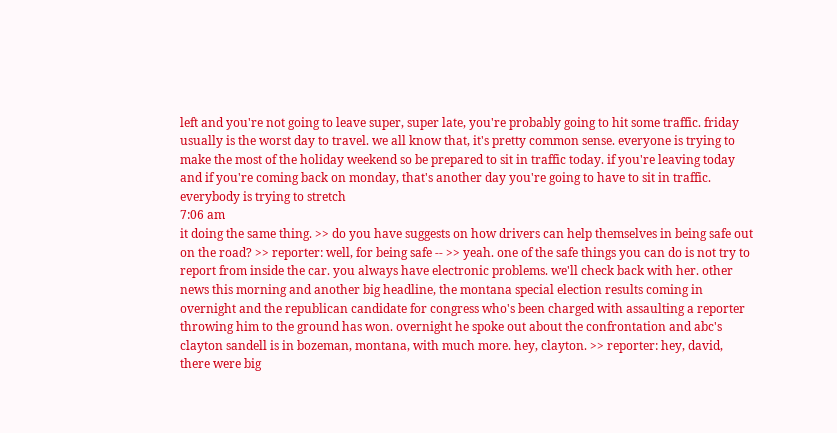left and you're not going to leave super, super late, you're probably going to hit some traffic. friday usually is the worst day to travel. we all know that, it's pretty common sense. everyone is trying to make the most of the holiday weekend so be prepared to sit in traffic today. if you're leaving today and if you're coming back on monday, that's another day you're going to have to sit in traffic. everybody is trying to stretch
7:06 am
it doing the same thing. >> do you have suggests on how drivers can help themselves in being safe out on the road? >> reporter: well, for being safe -- >> yeah. one of the safe things you can do is not try to report from inside the car. you always have electronic problems. we'll check back with her. other news this morning and another big headline, the montana special election results coming in overnight and the republican candidate for congress who's been charged with assaulting a reporter throwing him to the ground has won. overnight he spoke out about the confrontation and abc's clayton sandell is in bozeman, montana, with much more. hey, clayton. >> reporter: hey, david, there were big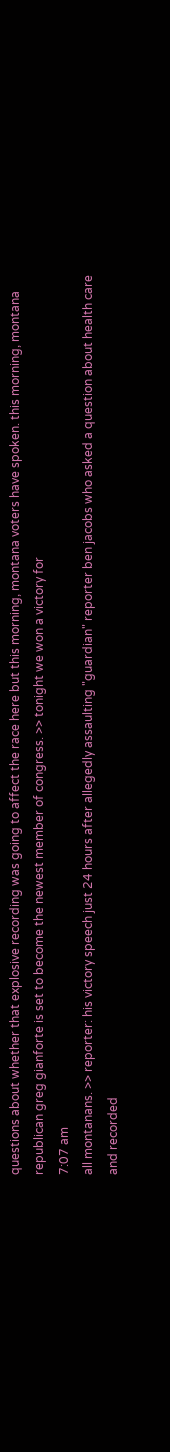questions about whether that explosive recording was going to affect the race here but this morning, montana voters have spoken. this morning, montana republican greg gianforte is set to become the newest member of congress. >> tonight we won a victory for
7:07 am
all montanans. >> reporter: his victory speech just 24 hours after allegedly assaulting "guardian" reporter ben jacobs who asked a question about health care and recorded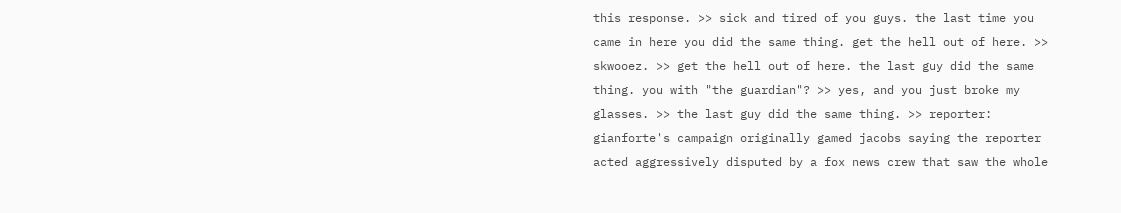this response. >> sick and tired of you guys. the last time you came in here you did the same thing. get the hell out of here. >> skwooez. >> get the hell out of here. the last guy did the same thing. you with "the guardian"? >> yes, and you just broke my glasses. >> the last guy did the same thing. >> reporter: gianforte's campaign originally gamed jacobs saying the reporter acted aggressively disputed by a fox news crew that saw the whole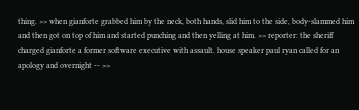thing. >> when gianforte grabbed him by the neck, both hands, slid him to the side, body-slammed him and then got on top of him and started punching and then yelling at him. >> reporter: the sheriff charged gianforte a former software executive with assault. house speaker paul ryan called for an apology and overnight -- >>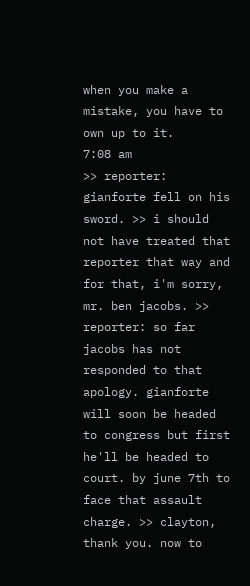when you make a mistake, you have to own up to it.
7:08 am
>> reporter: gianforte fell on his sword. >> i should not have treated that reporter that way and for that, i'm sorry, mr. ben jacobs. >> reporter: so far jacobs has not responded to that apology. gianforte will soon be headed to congress but first he'll be headed to court. by june 7th to face that assault charge. >> clayton, thank you. now to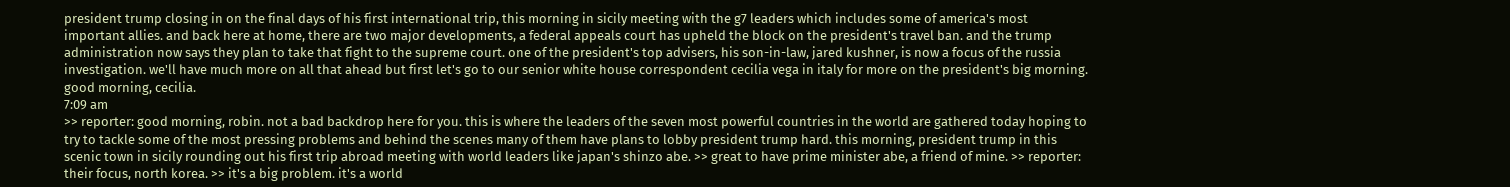president trump closing in on the final days of his first international trip, this morning in sicily meeting with the g7 leaders which includes some of america's most important allies. and back here at home, there are two major developments, a federal appeals court has upheld the block on the president's travel ban. and the trump administration now says they plan to take that fight to the supreme court. one of the president's top advisers, his son-in-law, jared kushner, is now a focus of the russia investigation. we'll have much more on all that ahead but first let's go to our senior white house correspondent cecilia vega in italy for more on the president's big morning. good morning, cecilia.
7:09 am
>> reporter: good morning, robin. not a bad backdrop here for you. this is where the leaders of the seven most powerful countries in the world are gathered today hoping to try to tackle some of the most pressing problems and behind the scenes many of them have plans to lobby president trump hard. this morning, president trump in this scenic town in sicily rounding out his first trip abroad meeting with world leaders like japan's shinzo abe. >> great to have prime minister abe, a friend of mine. >> reporter: their focus, north korea. >> it's a big problem. it's a world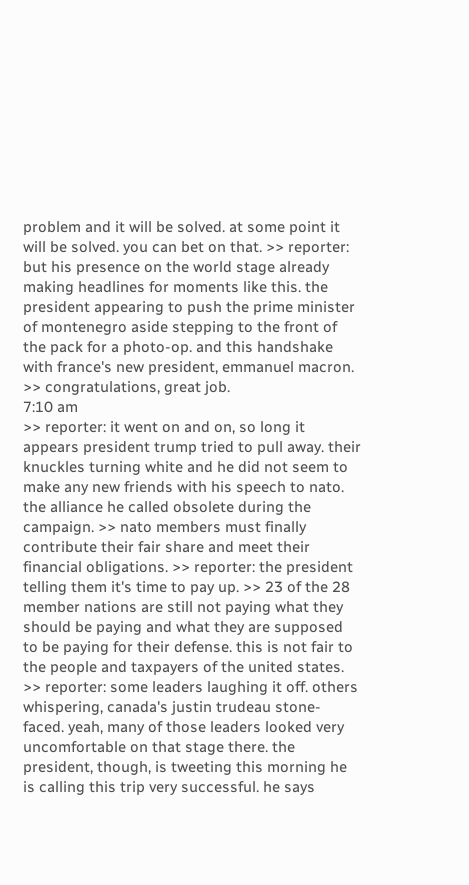problem and it will be solved. at some point it will be solved. you can bet on that. >> reporter: but his presence on the world stage already making headlines for moments like this. the president appearing to push the prime minister of montenegro aside stepping to the front of the pack for a photo-op. and this handshake with france's new president, emmanuel macron. >> congratulations, great job.
7:10 am
>> reporter: it went on and on, so long it appears president trump tried to pull away. their knuckles turning white and he did not seem to make any new friends with his speech to nato. the alliance he called obsolete during the campaign. >> nato members must finally contribute their fair share and meet their financial obligations. >> reporter: the president telling them it's time to pay up. >> 23 of the 28 member nations are still not paying what they should be paying and what they are supposed to be paying for their defense. this is not fair to the people and taxpayers of the united states. >> reporter: some leaders laughing it off. others whispering, canada's justin trudeau stone-faced. yeah, many of those leaders looked very uncomfortable on that stage there. the president, though, is tweeting this morning he is calling this trip very successful. he says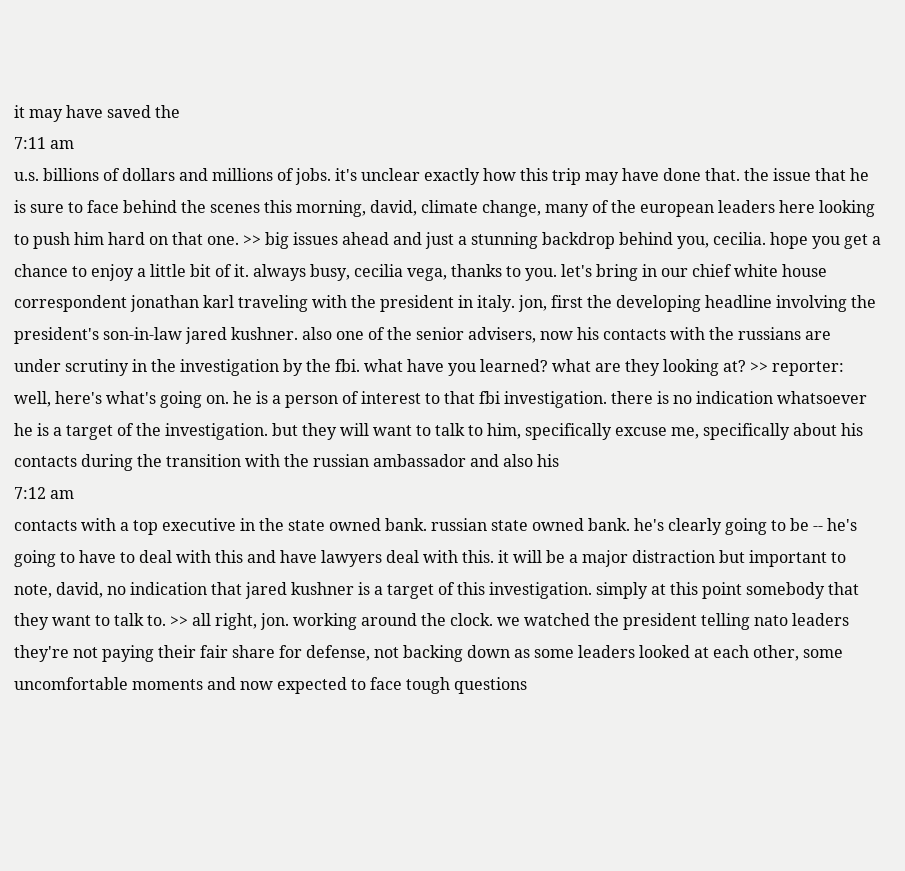it may have saved the
7:11 am
u.s. billions of dollars and millions of jobs. it's unclear exactly how this trip may have done that. the issue that he is sure to face behind the scenes this morning, david, climate change, many of the european leaders here looking to push him hard on that one. >> big issues ahead and just a stunning backdrop behind you, cecilia. hope you get a chance to enjoy a little bit of it. always busy, cecilia vega, thanks to you. let's bring in our chief white house correspondent jonathan karl traveling with the president in italy. jon, first the developing headline involving the president's son-in-law jared kushner. also one of the senior advisers, now his contacts with the russians are under scrutiny in the investigation by the fbi. what have you learned? what are they looking at? >> reporter: well, here's what's going on. he is a person of interest to that fbi investigation. there is no indication whatsoever he is a target of the investigation. but they will want to talk to him, specifically excuse me, specifically about his contacts during the transition with the russian ambassador and also his
7:12 am
contacts with a top executive in the state owned bank. russian state owned bank. he's clearly going to be -- he's going to have to deal with this and have lawyers deal with this. it will be a major distraction but important to note, david, no indication that jared kushner is a target of this investigation. simply at this point somebody that they want to talk to. >> all right, jon. working around the clock. we watched the president telling nato leaders they're not paying their fair share for defense, not backing down as some leaders looked at each other, some uncomfortable moments and now expected to face tough questions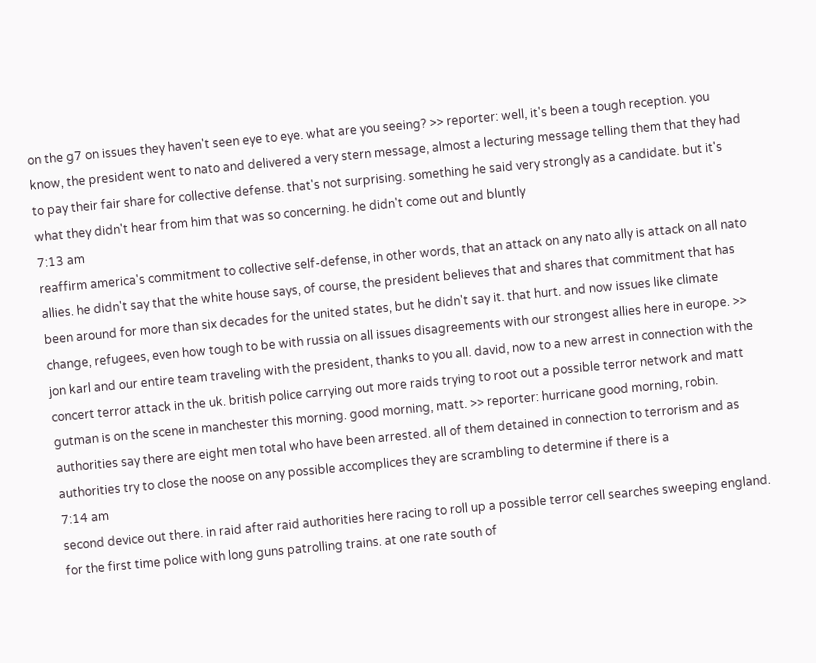on the g7 on issues they haven't seen eye to eye. what are you seeing? >> reporter: well, it's been a tough reception. you know, the president went to nato and delivered a very stern message, almost a lecturing message telling them that they had to pay their fair share for collective defense. that's not surprising. something he said very strongly as a candidate. but it's what they didn't hear from him that was so concerning. he didn't come out and bluntly
7:13 am
reaffirm america's commitment to collective self-defense, in other words, that an attack on any nato ally is attack on all nato allies. he didn't say that the white house says, of course, the president believes that and shares that commitment that has been around for more than six decades for the united states, but he didn't say it. that hurt. and now issues like climate change, refugees, even how tough to be with russia on all issues disagreements with our strongest allies here in europe. >> jon karl and our entire team traveling with the president, thanks to you all. david, now to a new arrest in connection with the concert terror attack in the uk. british police carrying out more raids trying to root out a possible terror network and matt gutman is on the scene in manchester this morning. good morning, matt. >> reporter: hurricane good morning, robin. authorities say there are eight men total who have been arrested. all of them detained in connection to terrorism and as authorities try to close the noose on any possible accomplices they are scrambling to determine if there is a
7:14 am
second device out there. in raid after raid authorities here racing to roll up a possible terror cell searches sweeping england. for the first time police with long guns patrolling trains. at one rate south of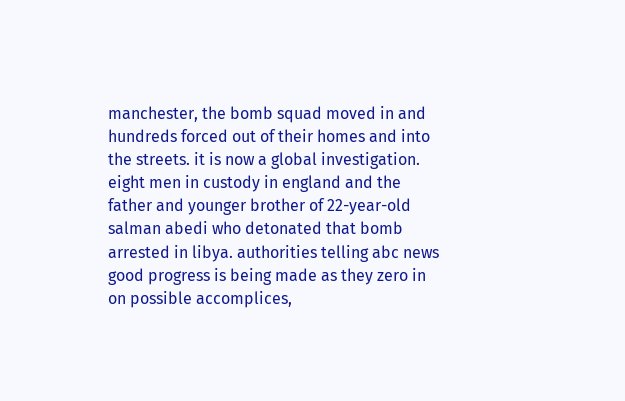manchester, the bomb squad moved in and hundreds forced out of their homes and into the streets. it is now a global investigation. eight men in custody in england and the father and younger brother of 22-year-old salman abedi who detonated that bomb arrested in libya. authorities telling abc news good progress is being made as they zero in on possible accomplices,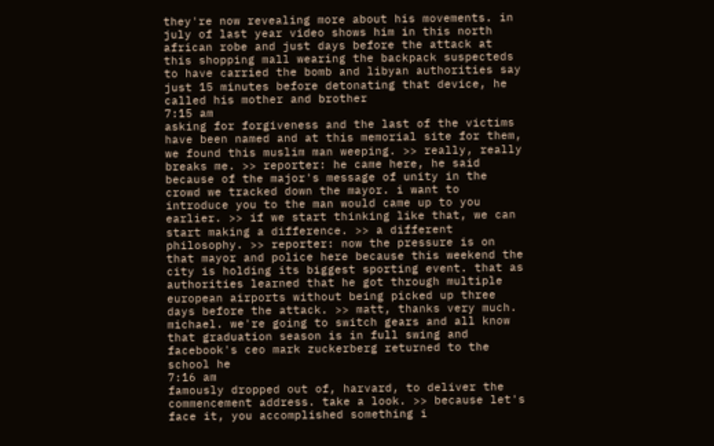they're now revealing more about his movements. in july of last year video shows him in this north african robe and just days before the attack at this shopping mall wearing the backpack suspecteds to have carried the bomb and libyan authorities say just 15 minutes before detonating that device, he called his mother and brother
7:15 am
asking for forgiveness and the last of the victims have been named and at this memorial site for them, we found this muslim man weeping. >> really, really breaks me. >> reporter: he came here, he said because of the major's message of unity in the crowd we tracked down the mayor. i want to introduce you to the man would came up to you earlier. >> if we start thinking like that, we can start making a difference. >> a different philosophy. >> reporter: now the pressure is on that mayor and police here because this weekend the city is holding its biggest sporting event. that as authorities learned that he got through multiple european airports without being picked up three days before the attack. >> matt, thanks very much. michael. we're going to switch gears and all know that graduation season is in full swing and facebook's ceo mark zuckerberg returned to the school he
7:16 am
famously dropped out of, harvard, to deliver the commencement address. take a look. >> because let's face it, you accomplished something i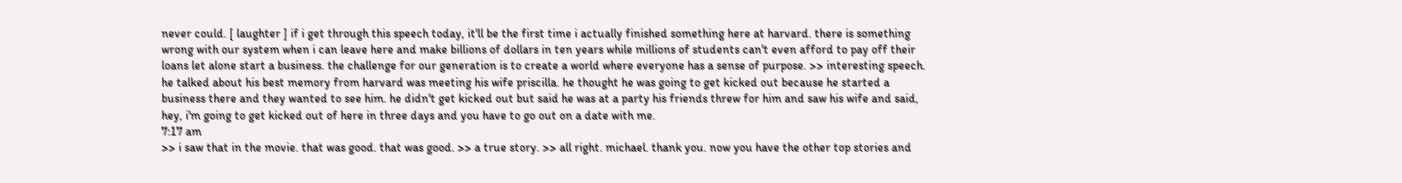never could. [ laughter ] if i get through this speech today, it'll be the first time i actually finished something here at harvard. there is something wrong with our system when i can leave here and make billions of dollars in ten years while millions of students can't even afford to pay off their loans let alone start a business. the challenge for our generation is to create a world where everyone has a sense of purpose. >> interesting speech. he talked about his best memory from harvard was meeting his wife priscilla. he thought he was going to get kicked out because he started a business there and they wanted to see him. he didn't get kicked out but said he was at a party his friends threw for him and saw his wife and said, hey, i'm going to get kicked out of here in three days and you have to go out on a date with me.
7:17 am
>> i saw that in the movie. that was good. that was good. >> a true story. >> all right. michael. thank you. now you have the other top stories and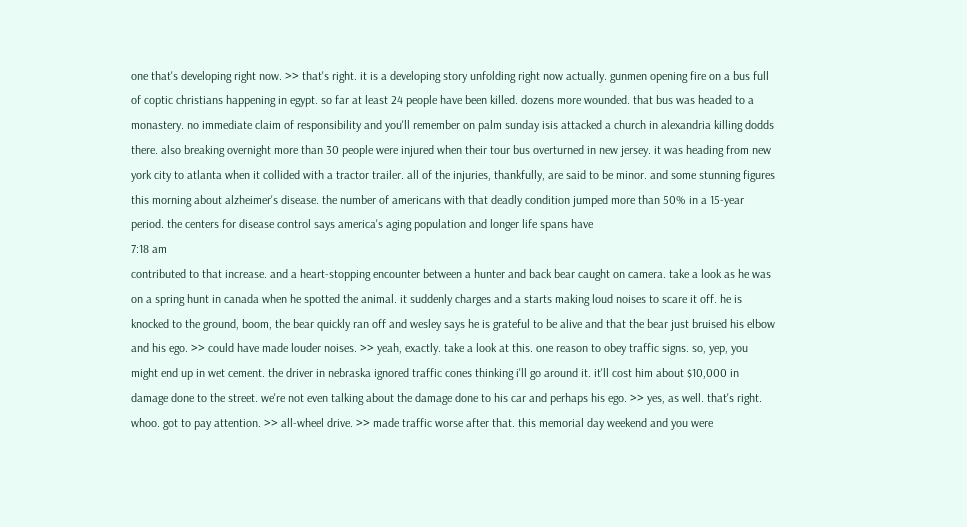one that's developing right now. >> that's right. it is a developing story unfolding right now actually. gunmen opening fire on a bus full of coptic christians happening in egypt. so far at least 24 people have been killed. dozens more wounded. that bus was headed to a monastery. no immediate claim of responsibility and you'll remember on palm sunday isis attacked a church in alexandria killing dodds there. also breaking overnight more than 30 people were injured when their tour bus overturned in new jersey. it was heading from new york city to atlanta when it collided with a tractor trailer. all of the injuries, thankfully, are said to be minor. and some stunning figures this morning about alzheimer's disease. the number of americans with that deadly condition jumped more than 50% in a 15-year period. the centers for disease control says america's aging population and longer life spans have
7:18 am
contributed to that increase. and a heart-stopping encounter between a hunter and back bear caught on camera. take a look as he was on a spring hunt in canada when he spotted the animal. it suddenly charges and a starts making loud noises to scare it off. he is knocked to the ground, boom, the bear quickly ran off and wesley says he is grateful to be alive and that the bear just bruised his elbow and his ego. >> could have made louder noises. >> yeah, exactly. take a look at this. one reason to obey traffic signs. so, yep, you might end up in wet cement. the driver in nebraska ignored traffic cones thinking i'll go around it. it'll cost him about $10,000 in damage done to the street. we're not even talking about the damage done to his car and perhaps his ego. >> yes, as well. that's right. whoo. got to pay attention. >> all-wheel drive. >> made traffic worse after that. this memorial day weekend and you were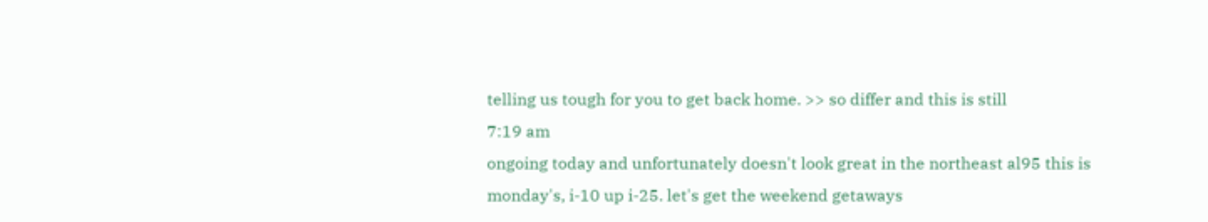telling us tough for you to get back home. >> so differ and this is still
7:19 am
ongoing today and unfortunately doesn't look great in the northeast al95 this is monday's, i-10 up i-25. let's get the weekend getaways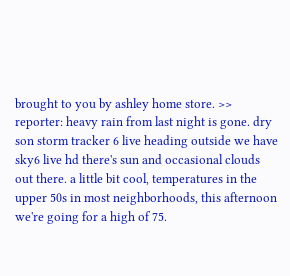brought to you by ashley home store. >> reporter: heavy rain from last night is gone. dry son storm tracker 6 live heading outside we have sky6 live hd there's sun and occasional clouds out there. a little bit cool, temperatures in the upper 50s in most neighborhoods, this afternoon we're going for a high of 75.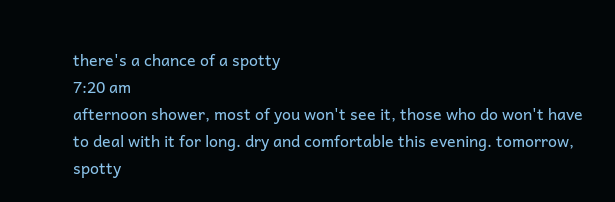there's a chance of a spotty
7:20 am
afternoon shower, most of you won't see it, those who do won't have to deal with it for long. dry and comfortable this evening. tomorrow, spotty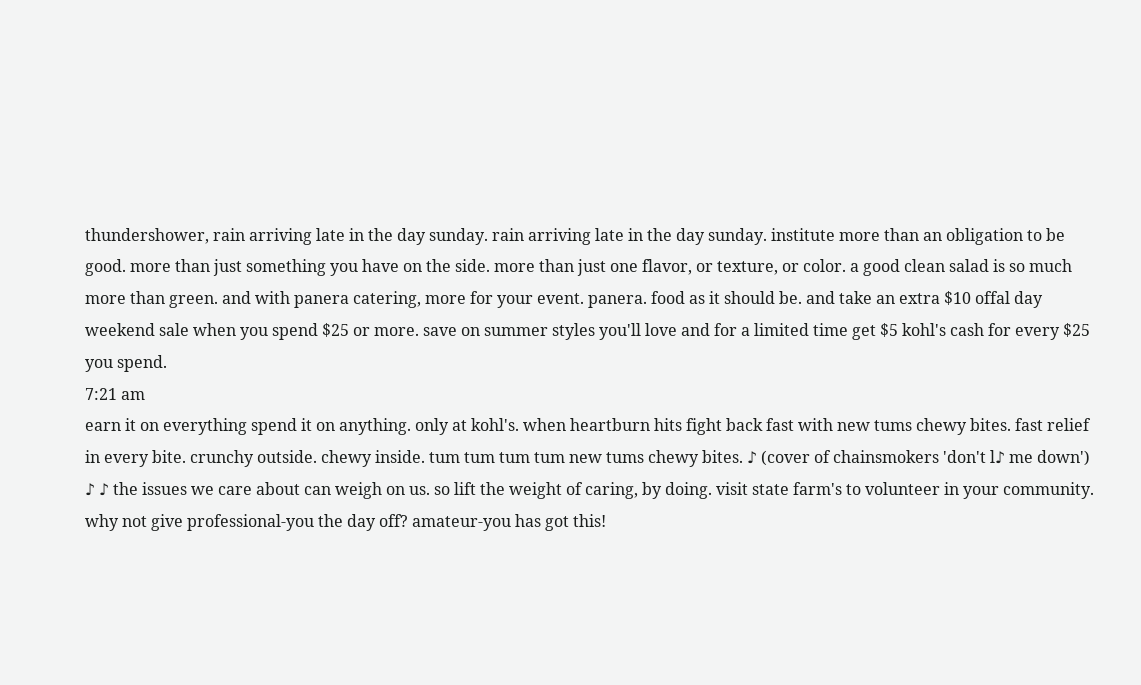thundershower, rain arriving late in the day sunday. rain arriving late in the day sunday. institute more than an obligation to be good. more than just something you have on the side. more than just one flavor, or texture, or color. a good clean salad is so much more than green. and with panera catering, more for your event. panera. food as it should be. and take an extra $10 offal day weekend sale when you spend $25 or more. save on summer styles you'll love and for a limited time get $5 kohl's cash for every $25 you spend.
7:21 am
earn it on everything spend it on anything. only at kohl's. when heartburn hits fight back fast with new tums chewy bites. fast relief in every bite. crunchy outside. chewy inside. tum tum tum tum new tums chewy bites. ♪ (cover of chainsmokers 'don't l♪ me down') ♪ ♪ the issues we care about can weigh on us. so lift the weight of caring, by doing. visit state farm's to volunteer in your community. why not give professional-you the day off? amateur-you has got this!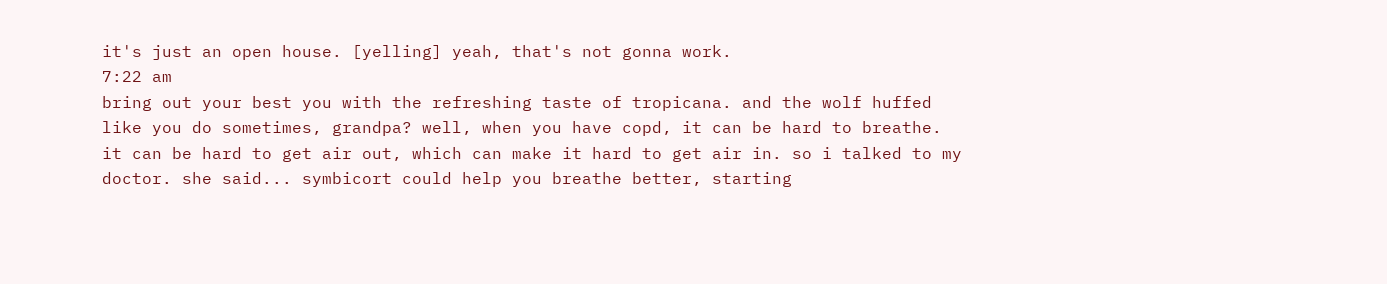it's just an open house. [yelling] yeah, that's not gonna work.
7:22 am
bring out your best you with the refreshing taste of tropicana. and the wolf huffed like you do sometimes, grandpa? well, when you have copd, it can be hard to breathe. it can be hard to get air out, which can make it hard to get air in. so i talked to my doctor. she said... symbicort could help you breathe better, starting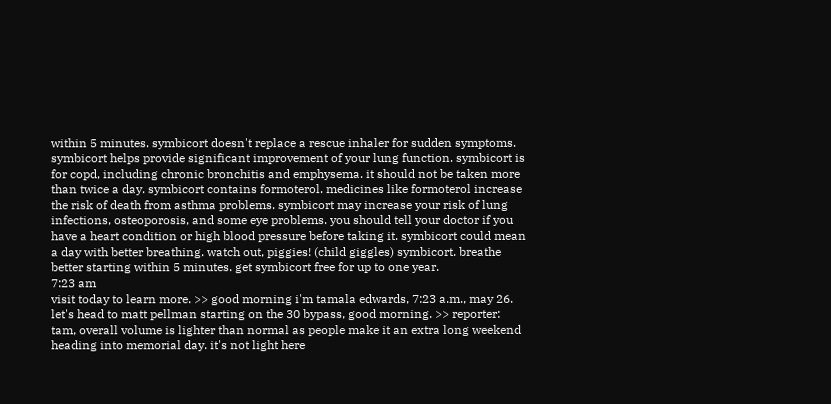within 5 minutes. symbicort doesn't replace a rescue inhaler for sudden symptoms. symbicort helps provide significant improvement of your lung function. symbicort is for copd, including chronic bronchitis and emphysema. it should not be taken more than twice a day. symbicort contains formoterol. medicines like formoterol increase the risk of death from asthma problems. symbicort may increase your risk of lung infections, osteoporosis, and some eye problems. you should tell your doctor if you have a heart condition or high blood pressure before taking it. symbicort could mean a day with better breathing. watch out, piggies! (child giggles) symbicort. breathe better starting within 5 minutes. get symbicort free for up to one year.
7:23 am
visit today to learn more. >> good morning i'm tamala edwards, 7:23 a.m., may 26. let's head to matt pellman starting on the 30 bypass, good morning. >> reporter: tam, overall volume is lighter than normal as people make it an extra long weekend heading into memorial day. it's not light here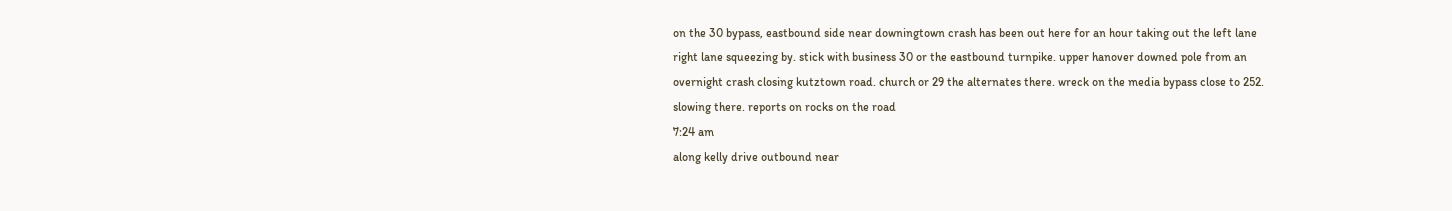on the 30 bypass, eastbound side near downingtown crash has been out here for an hour taking out the left lane right lane squeezing by. stick with business 30 or the eastbound turnpike. upper hanover downed pole from an overnight crash closing kutztown road. church or 29 the alternates there. wreck on the media bypass close to 252. slowing there. reports on rocks on the road
7:24 am
along kelly drive outbound near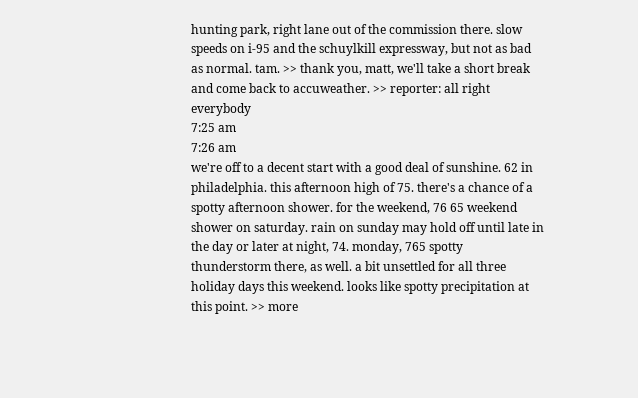hunting park, right lane out of the commission there. slow speeds on i-95 and the schuylkill expressway, but not as bad as normal. tam. >> thank you, matt, we'll take a short break and come back to accuweather. >> reporter: all right everybody
7:25 am
7:26 am
we're off to a decent start with a good deal of sunshine. 62 in philadelphia. this afternoon high of 75. there's a chance of a spotty afternoon shower. for the weekend, 76 65 weekend shower on saturday. rain on sunday may hold off until late in the day or later at night, 74. monday, 765 spotty thunderstorm there, as well. a bit unsettled for all three holiday days this weekend. looks like spotty precipitation at this point. >> more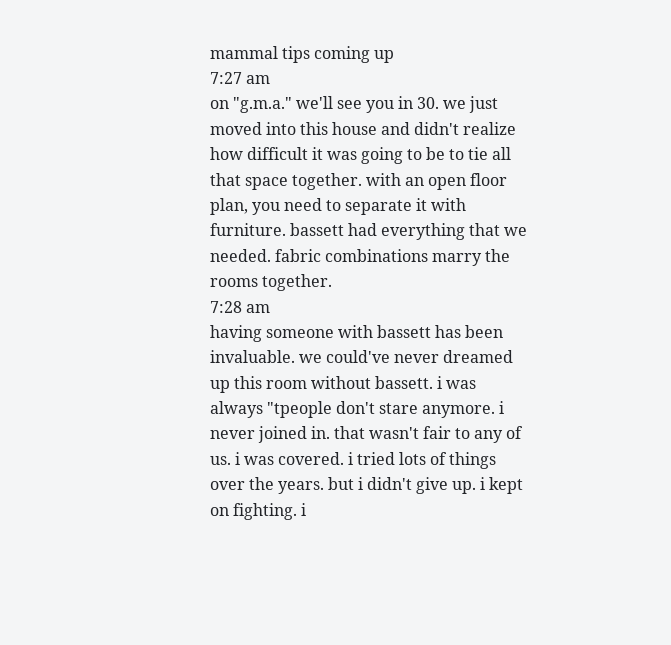mammal tips coming up
7:27 am
on "g.m.a." we'll see you in 30. we just moved into this house and didn't realize how difficult it was going to be to tie all that space together. with an open floor plan, you need to separate it with furniture. bassett had everything that we needed. fabric combinations marry the rooms together.
7:28 am
having someone with bassett has been invaluable. we could've never dreamed up this room without bassett. i was always "tpeople don't stare anymore. i never joined in. that wasn't fair to any of us. i was covered. i tried lots of things over the years. but i didn't give up. i kept on fighting. i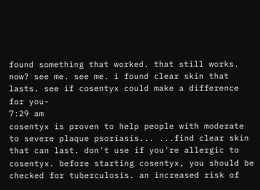found something that worked. that still works. now? see me. see me. i found clear skin that lasts. see if cosentyx could make a difference for you-
7:29 am
cosentyx is proven to help people with moderate to severe plaque psoriasis... ...find clear skin that can last. don't use if you're allergic to cosentyx. before starting cosentyx, you should be checked for tuberculosis. an increased risk of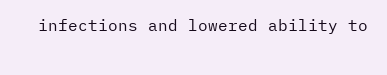infections and lowered ability to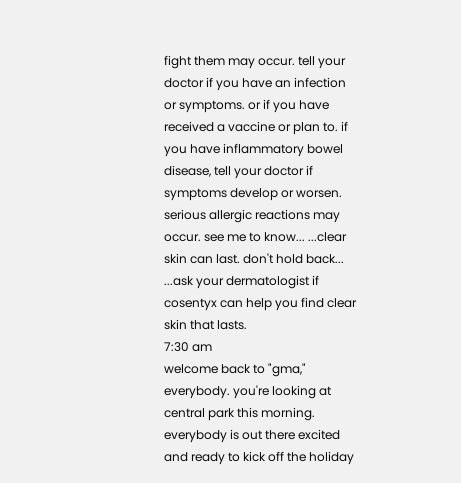fight them may occur. tell your doctor if you have an infection or symptoms. or if you have received a vaccine or plan to. if you have inflammatory bowel disease, tell your doctor if symptoms develop or worsen. serious allergic reactions may occur. see me to know... ...clear skin can last. don't hold back... ...ask your dermatologist if cosentyx can help you find clear skin that lasts.
7:30 am
welcome back to "gma," everybody. you're looking at central park this morning. everybody is out there excited and ready to kick off the holiday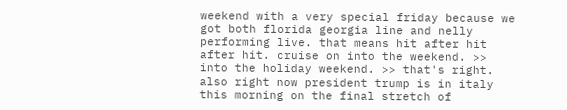weekend with a very special friday because we got both florida georgia line and nelly performing live. that means hit after hit after hit. cruise on into the weekend. >> into the holiday weekend. >> that's right. also right now president trump is in italy this morning on the final stretch of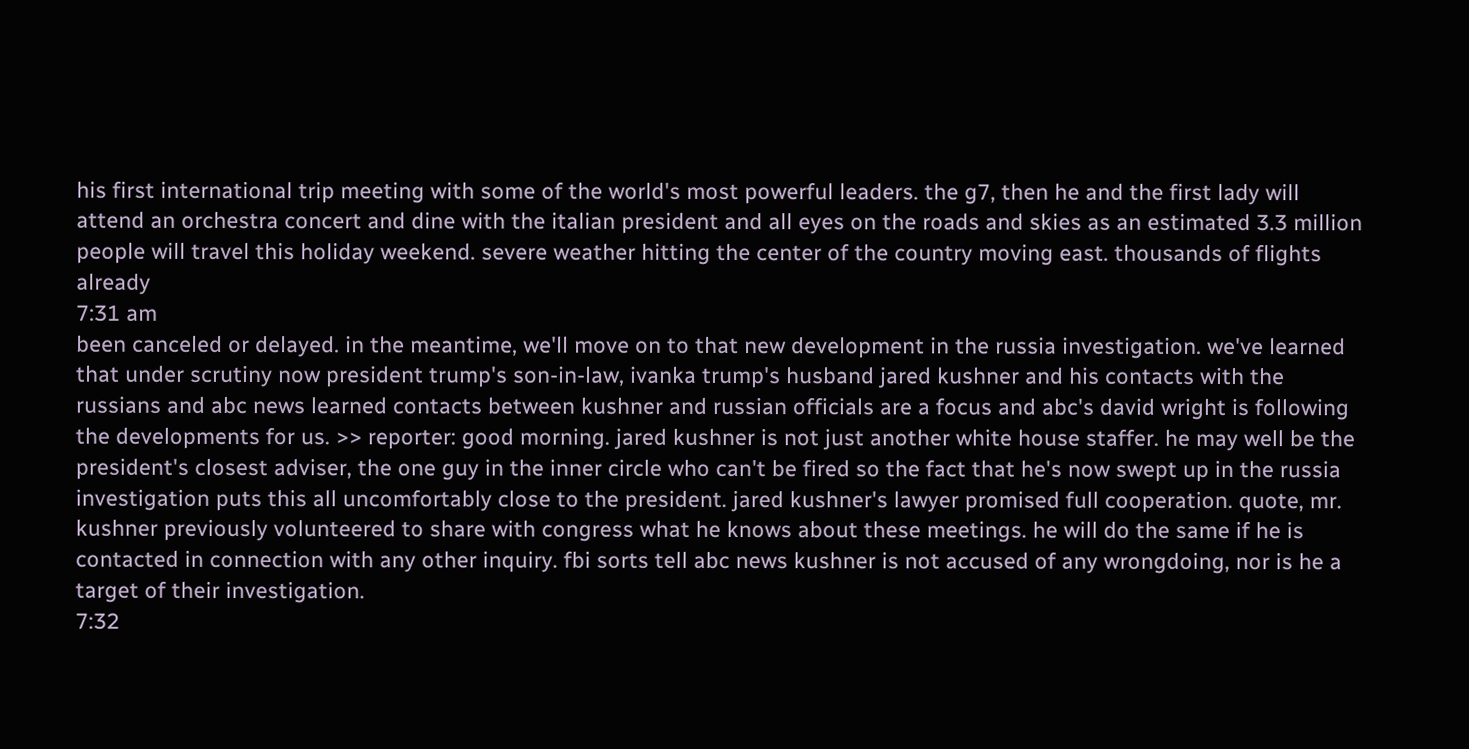his first international trip meeting with some of the world's most powerful leaders. the g7, then he and the first lady will attend an orchestra concert and dine with the italian president and all eyes on the roads and skies as an estimated 3.3 million people will travel this holiday weekend. severe weather hitting the center of the country moving east. thousands of flights already
7:31 am
been canceled or delayed. in the meantime, we'll move on to that new development in the russia investigation. we've learned that under scrutiny now president trump's son-in-law, ivanka trump's husband jared kushner and his contacts with the russians and abc news learned contacts between kushner and russian officials are a focus and abc's david wright is following the developments for us. >> reporter: good morning. jared kushner is not just another white house staffer. he may well be the president's closest adviser, the one guy in the inner circle who can't be fired so the fact that he's now swept up in the russia investigation puts this all uncomfortably close to the president. jared kushner's lawyer promised full cooperation. quote, mr. kushner previously volunteered to share with congress what he knows about these meetings. he will do the same if he is contacted in connection with any other inquiry. fbi sorts tell abc news kushner is not accused of any wrongdoing, nor is he a target of their investigation.
7:32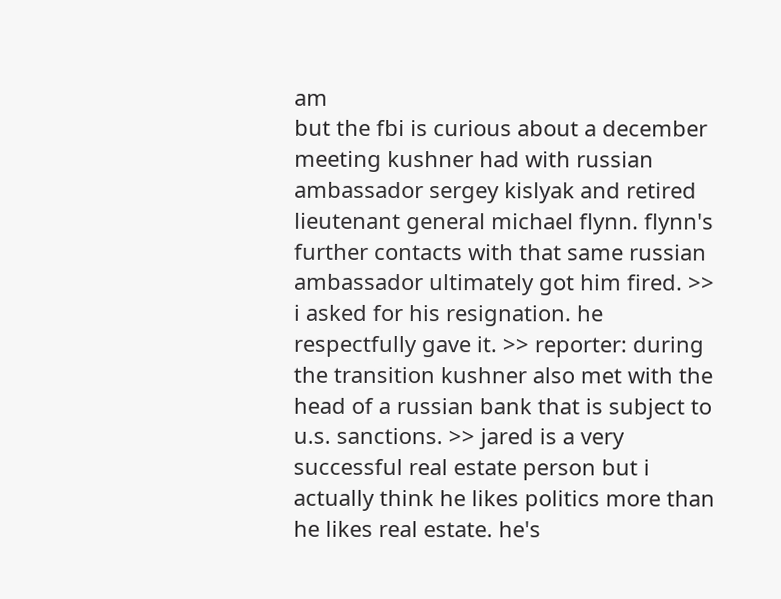am
but the fbi is curious about a december meeting kushner had with russian ambassador sergey kislyak and retired lieutenant general michael flynn. flynn's further contacts with that same russian ambassador ultimately got him fired. >> i asked for his resignation. he respectfully gave it. >> reporter: during the transition kushner also met with the head of a russian bank that is subject to u.s. sanctions. >> jared is a very successful real estate person but i actually think he likes politics more than he likes real estate. he's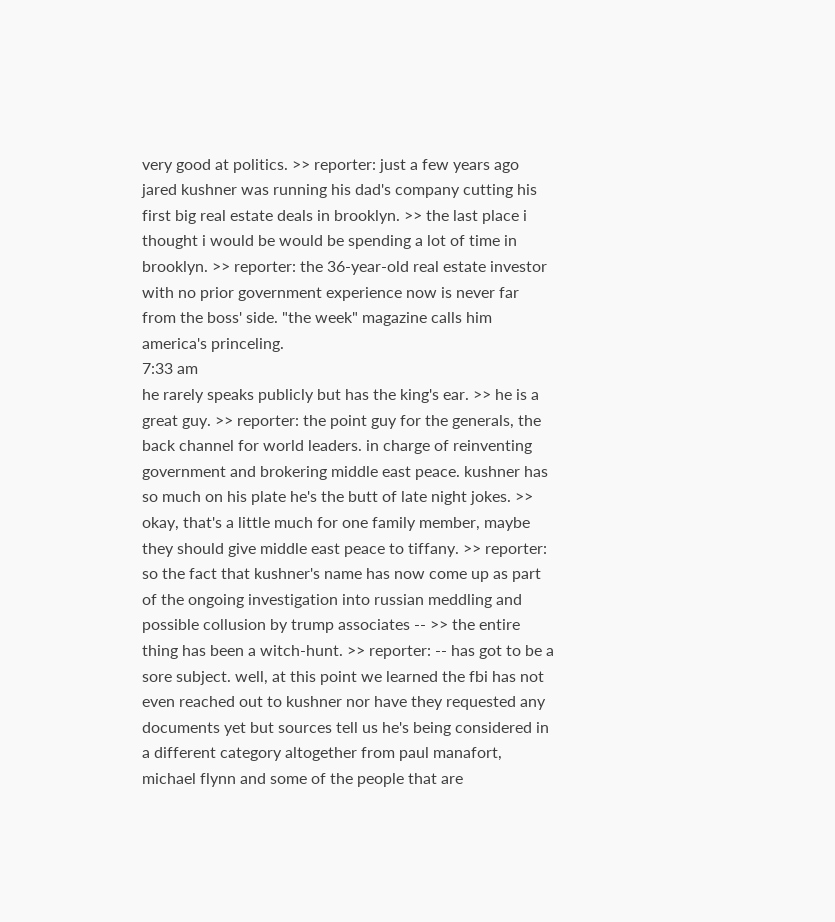very good at politics. >> reporter: just a few years ago jared kushner was running his dad's company cutting his first big real estate deals in brooklyn. >> the last place i thought i would be would be spending a lot of time in brooklyn. >> reporter: the 36-year-old real estate investor with no prior government experience now is never far from the boss' side. "the week" magazine calls him america's princeling.
7:33 am
he rarely speaks publicly but has the king's ear. >> he is a great guy. >> reporter: the point guy for the generals, the back channel for world leaders. in charge of reinventing government and brokering middle east peace. kushner has so much on his plate he's the butt of late night jokes. >> okay, that's a little much for one family member, maybe they should give middle east peace to tiffany. >> reporter: so the fact that kushner's name has now come up as part of the ongoing investigation into russian meddling and possible collusion by trump associates -- >> the entire thing has been a witch-hunt. >> reporter: -- has got to be a sore subject. well, at this point we learned the fbi has not even reached out to kushner nor have they requested any documents yet but sources tell us he's being considered in a different category altogether from paul manafort, michael flynn and some of the people that are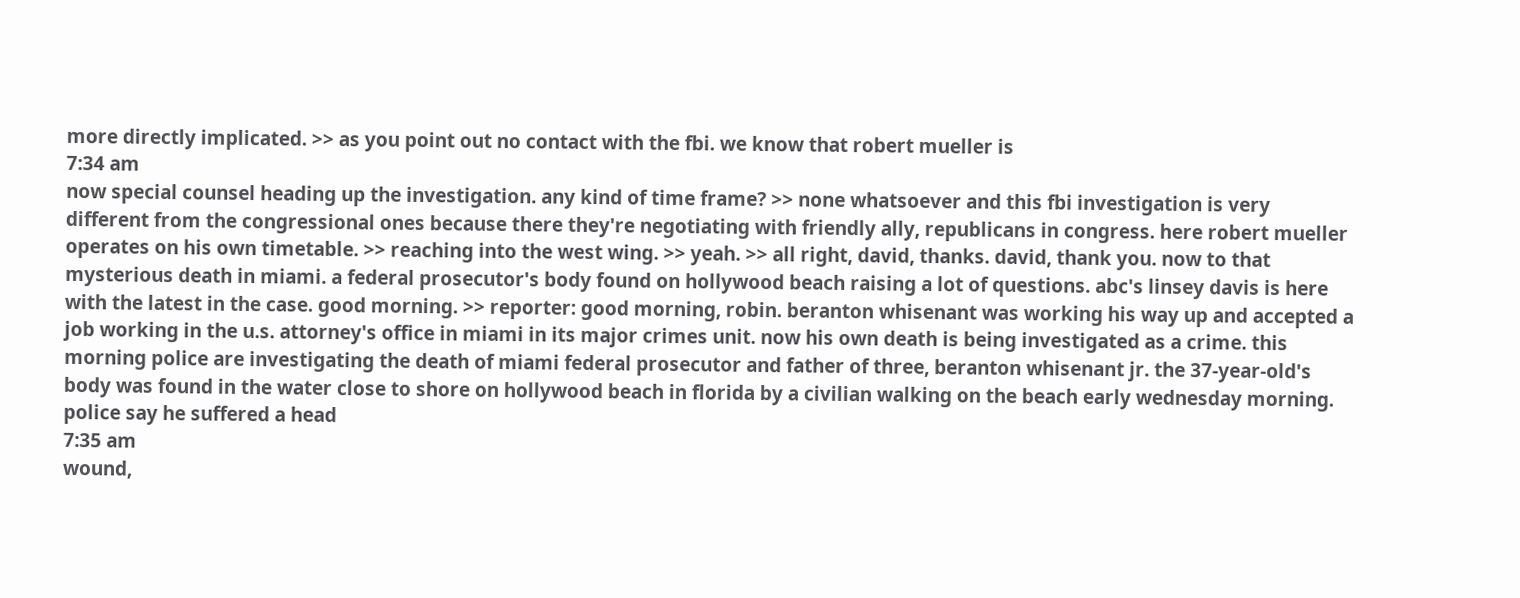more directly implicated. >> as you point out no contact with the fbi. we know that robert mueller is
7:34 am
now special counsel heading up the investigation. any kind of time frame? >> none whatsoever and this fbi investigation is very different from the congressional ones because there they're negotiating with friendly ally, republicans in congress. here robert mueller operates on his own timetable. >> reaching into the west wing. >> yeah. >> all right, david, thanks. david, thank you. now to that mysterious death in miami. a federal prosecutor's body found on hollywood beach raising a lot of questions. abc's linsey davis is here with the latest in the case. good morning. >> reporter: good morning, robin. beranton whisenant was working his way up and accepted a job working in the u.s. attorney's office in miami in its major crimes unit. now his own death is being investigated as a crime. this morning police are investigating the death of miami federal prosecutor and father of three, beranton whisenant jr. the 37-year-old's body was found in the water close to shore on hollywood beach in florida by a civilian walking on the beach early wednesday morning. police say he suffered a head
7:35 am
wound,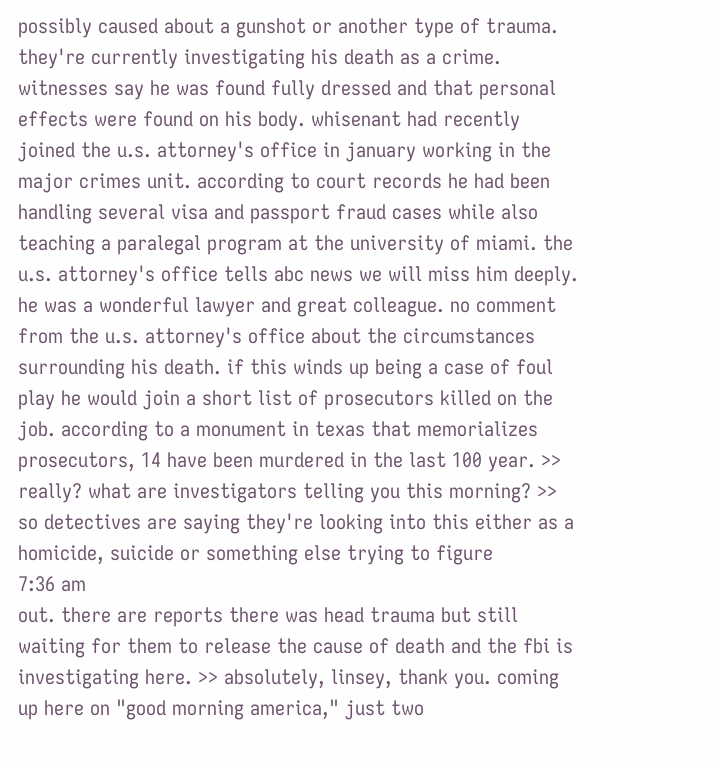possibly caused about a gunshot or another type of trauma. they're currently investigating his death as a crime. witnesses say he was found fully dressed and that personal effects were found on his body. whisenant had recently joined the u.s. attorney's office in january working in the major crimes unit. according to court records he had been handling several visa and passport fraud cases while also teaching a paralegal program at the university of miami. the u.s. attorney's office tells abc news we will miss him deeply. he was a wonderful lawyer and great colleague. no comment from the u.s. attorney's office about the circumstances surrounding his death. if this winds up being a case of foul play he would join a short list of prosecutors killed on the job. according to a monument in texas that memorializes prosecutors, 14 have been murdered in the last 100 year. >> really? what are investigators telling you this morning? >> so detectives are saying they're looking into this either as a homicide, suicide or something else trying to figure
7:36 am
out. there are reports there was head trauma but still waiting for them to release the cause of death and the fbi is investigating here. >> absolutely, linsey, thank you. coming up here on "good morning america," just two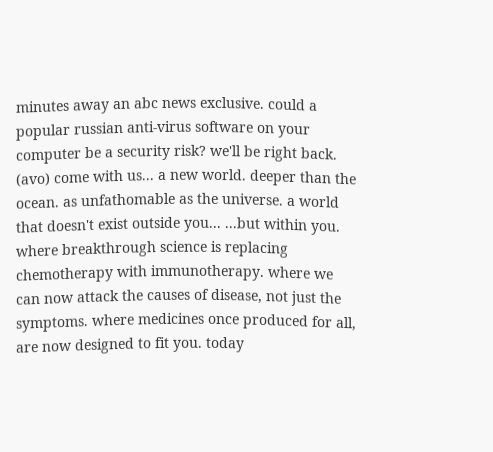minutes away an abc news exclusive. could a popular russian anti-virus software on your computer be a security risk? we'll be right back. (avo) come with us... a new world. deeper than the ocean. as unfathomable as the universe. a world that doesn't exist outside you... ...but within you. where breakthrough science is replacing chemotherapy with immunotherapy. where we can now attack the causes of disease, not just the symptoms. where medicines once produced for all, are now designed to fit you. today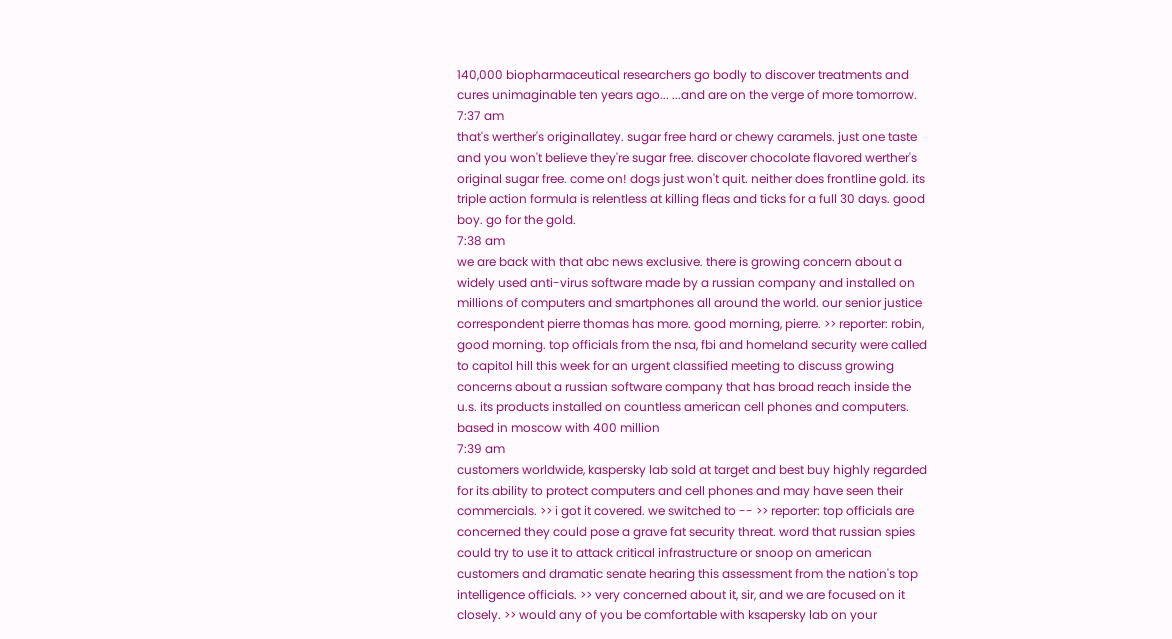140,000 biopharmaceutical researchers go bodly to discover treatments and cures unimaginable ten years ago... ...and are on the verge of more tomorrow.
7:37 am
that's werther's originallatey. sugar free hard or chewy caramels. just one taste and you won't believe they're sugar free. discover chocolate flavored werther's original sugar free. come on! dogs just won't quit. neither does frontline gold. its triple action formula is relentless at killing fleas and ticks for a full 30 days. good boy. go for the gold.
7:38 am
we are back with that abc news exclusive. there is growing concern about a widely used anti-virus software made by a russian company and installed on millions of computers and smartphones all around the world. our senior justice correspondent pierre thomas has more. good morning, pierre. >> reporter: robin, good morning. top officials from the nsa, fbi and homeland security were called to capitol hill this week for an urgent classified meeting to discuss growing concerns about a russian software company that has broad reach inside the u.s. its products installed on countless american cell phones and computers. based in moscow with 400 million
7:39 am
customers worldwide, kaspersky lab sold at target and best buy highly regarded for its ability to protect computers and cell phones and may have seen their commercials. >> i got it covered. we switched to -- >> reporter: top officials are concerned they could pose a grave fat security threat. word that russian spies could try to use it to attack critical infrastructure or snoop on american customers and dramatic senate hearing this assessment from the nation's top intelligence officials. >> very concerned about it, sir, and we are focused on it closely. >> would any of you be comfortable with ksapersky lab on your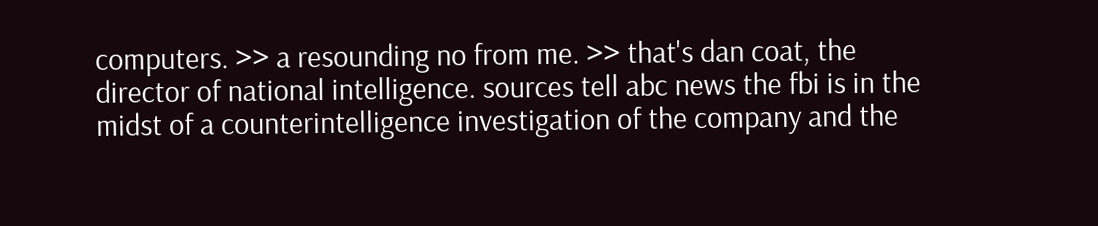computers. >> a resounding no from me. >> that's dan coat, the director of national intelligence. sources tell abc news the fbi is in the midst of a counterintelligence investigation of the company and the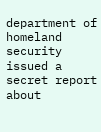department of homeland security issued a secret report about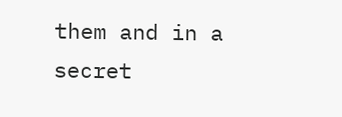them and in a secret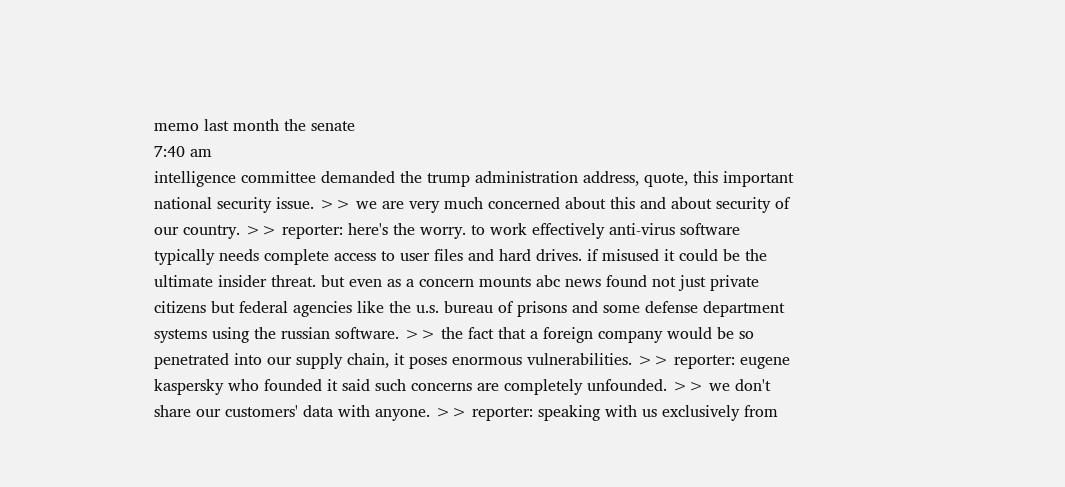memo last month the senate
7:40 am
intelligence committee demanded the trump administration address, quote, this important national security issue. >> we are very much concerned about this and about security of our country. >> reporter: here's the worry. to work effectively anti-virus software typically needs complete access to user files and hard drives. if misused it could be the ultimate insider threat. but even as a concern mounts abc news found not just private citizens but federal agencies like the u.s. bureau of prisons and some defense department systems using the russian software. >> the fact that a foreign company would be so penetrated into our supply chain, it poses enormous vulnerabilities. >> reporter: eugene kaspersky who founded it said such concerns are completely unfounded. >> we don't share our customers' data with anyone. >> reporter: speaking with us exclusively from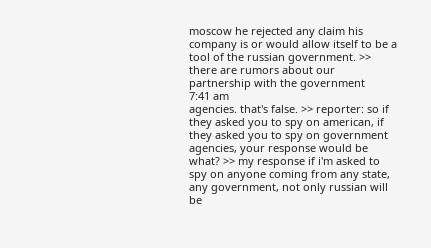moscow he rejected any claim his company is or would allow itself to be a tool of the russian government. >> there are rumors about our partnership with the government
7:41 am
agencies. that's false. >> reporter: so if they asked you to spy on american, if they asked you to spy on government agencies, your response would be what? >> my response if i'm asked to spy on anyone coming from any state, any government, not only russian will be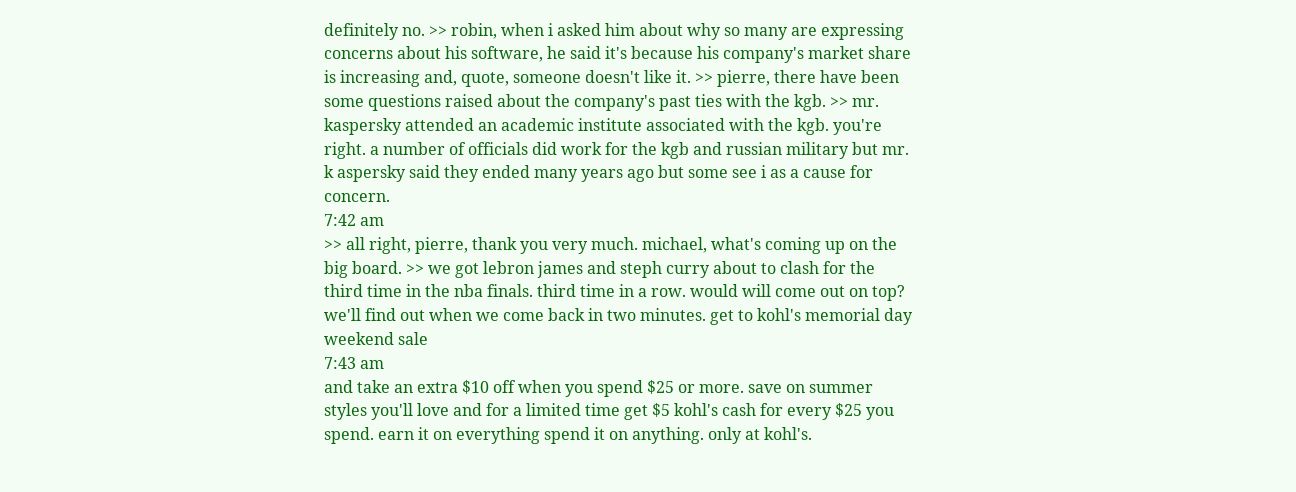definitely no. >> robin, when i asked him about why so many are expressing concerns about his software, he said it's because his company's market share is increasing and, quote, someone doesn't like it. >> pierre, there have been some questions raised about the company's past ties with the kgb. >> mr. kaspersky attended an academic institute associated with the kgb. you're right. a number of officials did work for the kgb and russian military but mr. k aspersky said they ended many years ago but some see i as a cause for concern.
7:42 am
>> all right, pierre, thank you very much. michael, what's coming up on the big board. >> we got lebron james and steph curry about to clash for the third time in the nba finals. third time in a row. would will come out on top? we'll find out when we come back in two minutes. get to kohl's memorial day weekend sale
7:43 am
and take an extra $10 off when you spend $25 or more. save on summer styles you'll love and for a limited time get $5 kohl's cash for every $25 you spend. earn it on everything spend it on anything. only at kohl's.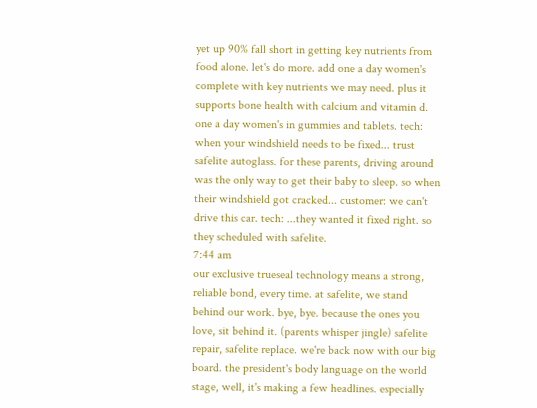yet up 90% fall short in getting key nutrients from food alone. let's do more. add one a day women's complete with key nutrients we may need. plus it supports bone health with calcium and vitamin d. one a day women's in gummies and tablets. tech: when your windshield needs to be fixed... trust safelite autoglass. for these parents, driving around was the only way to get their baby to sleep. so when their windshield got cracked... customer: we can't drive this car. tech: ...they wanted it fixed right. so they scheduled with safelite.
7:44 am
our exclusive trueseal technology means a strong, reliable bond, every time. at safelite, we stand behind our work. bye, bye. because the ones you love, sit behind it. (parents whisper jingle) safelite repair, safelite replace. we're back now with our big board. the president's body language on the world stage, well, it's making a few headlines. especially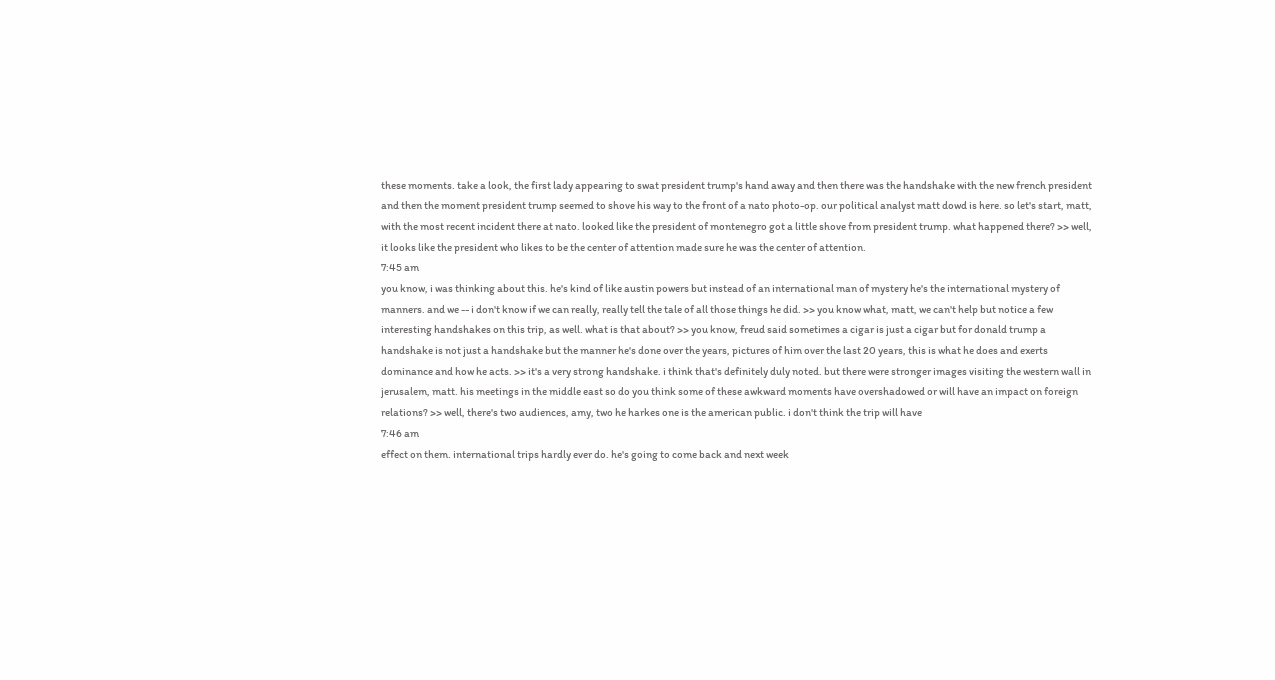these moments. take a look, the first lady appearing to swat president trump's hand away and then there was the handshake with the new french president and then the moment president trump seemed to shove his way to the front of a nato photo-op. our political analyst matt dowd is here. so let's start, matt, with the most recent incident there at nato. looked like the president of montenegro got a little shove from president trump. what happened there? >> well, it looks like the president who likes to be the center of attention made sure he was the center of attention.
7:45 am
you know, i was thinking about this. he's kind of like austin powers but instead of an international man of mystery he's the international mystery of manners. and we -- i don't know if we can really, really tell the tale of all those things he did. >> you know what, matt, we can't help but notice a few interesting handshakes on this trip, as well. what is that about? >> you know, freud said sometimes a cigar is just a cigar but for donald trump a handshake is not just a handshake but the manner he's done over the years, pictures of him over the last 20 years, this is what he does and exerts dominance and how he acts. >> it's a very strong handshake. i think that's definitely duly noted. but there were stronger images visiting the western wall in jerusalem, matt. his meetings in the middle east so do you think some of these awkward moments have overshadowed or will have an impact on foreign relations? >> well, there's two audiences, amy, two he harkes one is the american public. i don't think the trip will have
7:46 am
effect on them. international trips hardly ever do. he's going to come back and next week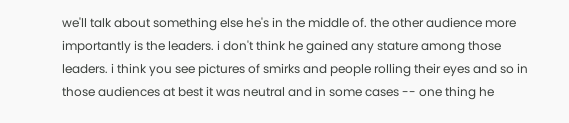we'll talk about something else he's in the middle of. the other audience more importantly is the leaders. i don't think he gained any stature among those leaders. i think you see pictures of smirks and people rolling their eyes and so in those audiences at best it was neutral and in some cases -- one thing he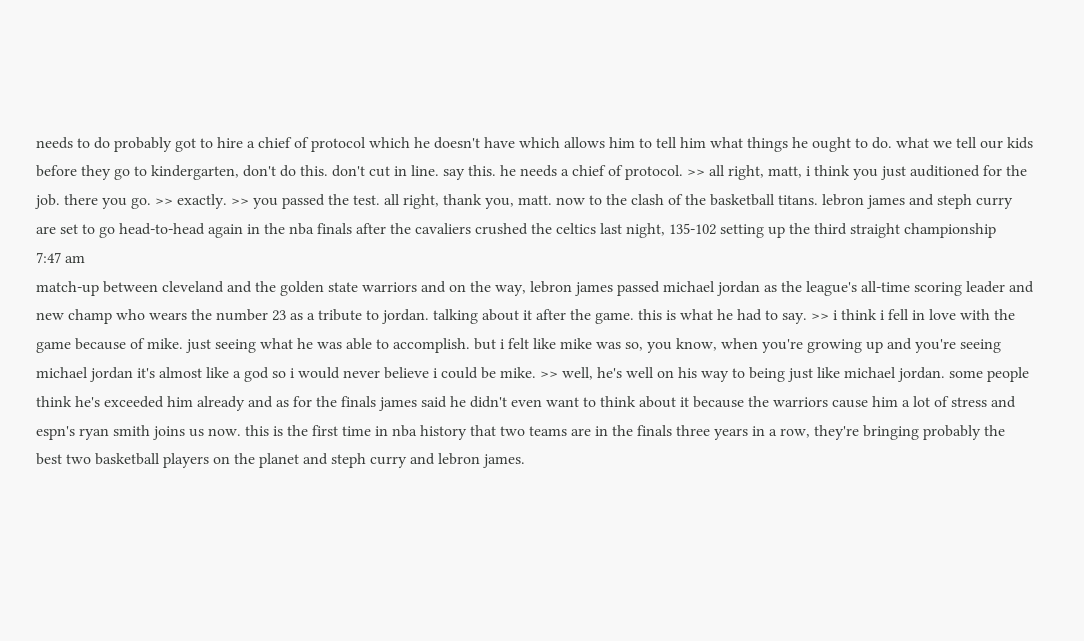needs to do probably got to hire a chief of protocol which he doesn't have which allows him to tell him what things he ought to do. what we tell our kids before they go to kindergarten, don't do this. don't cut in line. say this. he needs a chief of protocol. >> all right, matt, i think you just auditioned for the job. there you go. >> exactly. >> you passed the test. all right, thank you, matt. now to the clash of the basketball titans. lebron james and steph curry are set to go head-to-head again in the nba finals after the cavaliers crushed the celtics last night, 135-102 setting up the third straight championship
7:47 am
match-up between cleveland and the golden state warriors and on the way, lebron james passed michael jordan as the league's all-time scoring leader and new champ who wears the number 23 as a tribute to jordan. talking about it after the game. this is what he had to say. >> i think i fell in love with the game because of mike. just seeing what he was able to accomplish. but i felt like mike was so, you know, when you're growing up and you're seeing michael jordan it's almost like a god so i would never believe i could be mike. >> well, he's well on his way to being just like michael jordan. some people think he's exceeded him already and as for the finals james said he didn't even want to think about it because the warriors cause him a lot of stress and espn's ryan smith joins us now. this is the first time in nba history that two teams are in the finals three years in a row, they're bringing probably the best two basketball players on the planet and steph curry and lebron james.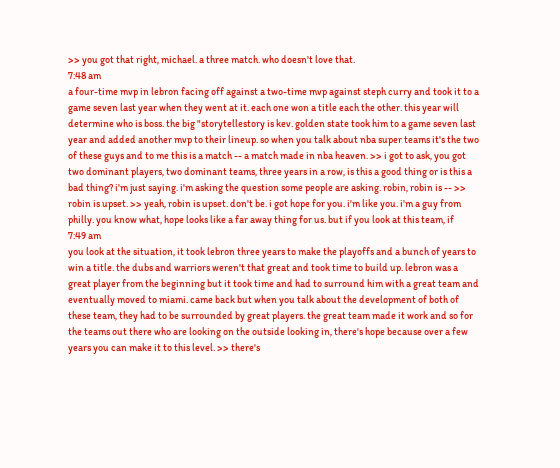>> you got that right, michael. a three match. who doesn't love that.
7:48 am
a four-time mvp in lebron facing off against a two-time mvp against steph curry and took it to a game seven last year when they went at it. each one won a title each the other. this year will determine who is boss. the big "storytellestory is kev. golden state took him to a game seven last year and added another mvp to their lineup. so when you talk about nba super teams it's the two of these guys and to me this is a match -- a match made in nba heaven. >> i got to ask, you got two dominant players, two dominant teams, three years in a row, is this a good thing or is this a bad thing? i'm just saying. i'm asking the question some people are asking. robin, robin is -- >> robin is upset. >> yeah, robin is upset. don't be. i got hope for you. i'm like you. i'm a guy from philly. you know what, hope looks like a far away thing for us. but if you look at this team, if
7:49 am
you look at the situation, it took lebron three years to make the playoffs and a bunch of years to win a title. the dubs and warriors weren't that great and took time to build up. lebron was a great player from the beginning but it took time and had to surround him with a great team and eventually moved to miami. came back but when you talk about the development of both of these team, they had to be surrounded by great players. the great team made it work and so for the teams out there who are looking on the outside looking in, there's hope because over a few years you can make it to this level. >> there's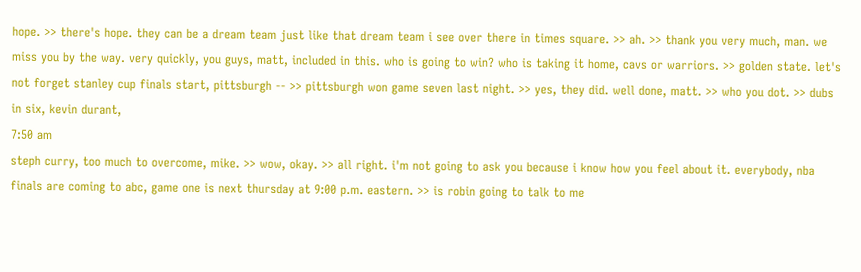hope. >> there's hope. they can be a dream team just like that dream team i see over there in times square. >> ah. >> thank you very much, man. we miss you by the way. very quickly, you guys, matt, included in this. who is going to win? who is taking it home, cavs or warriors. >> golden state. let's not forget stanley cup finals start, pittsburgh -- >> pittsburgh won game seven last night. >> yes, they did. well done, matt. >> who you dot. >> dubs in six, kevin durant,
7:50 am
steph curry, too much to overcome, mike. >> wow, okay. >> all right. i'm not going to ask you because i know how you feel about it. everybody, nba finals are coming to abc, game one is next thursday at 9:00 p.m. eastern. >> is robin going to talk to me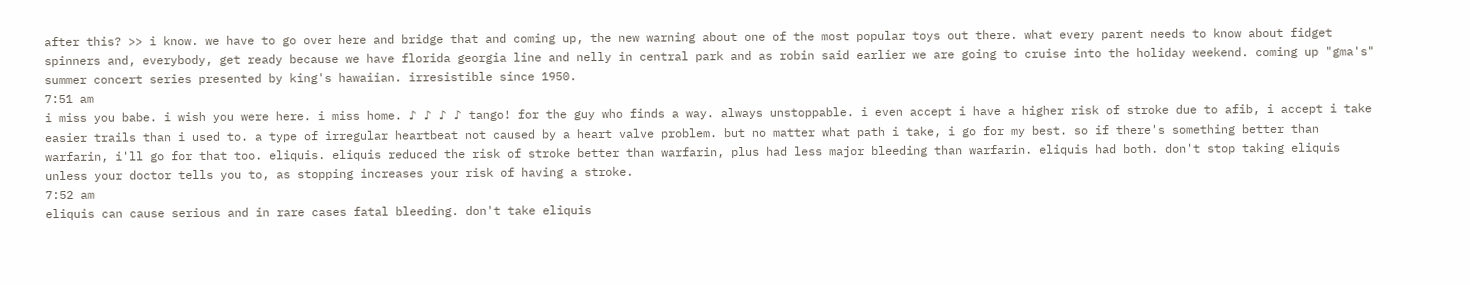after this? >> i know. we have to go over here and bridge that and coming up, the new warning about one of the most popular toys out there. what every parent needs to know about fidget spinners and, everybody, get ready because we have florida georgia line and nelly in central park and as robin said earlier we are going to cruise into the holiday weekend. coming up "gma's" summer concert series presented by king's hawaiian. irresistible since 1950.
7:51 am
i miss you babe. i wish you were here. i miss home. ♪ ♪ ♪ ♪ tango! for the guy who finds a way. always unstoppable. i even accept i have a higher risk of stroke due to afib, i accept i take easier trails than i used to. a type of irregular heartbeat not caused by a heart valve problem. but no matter what path i take, i go for my best. so if there's something better than warfarin, i'll go for that too. eliquis. eliquis reduced the risk of stroke better than warfarin, plus had less major bleeding than warfarin. eliquis had both. don't stop taking eliquis unless your doctor tells you to, as stopping increases your risk of having a stroke.
7:52 am
eliquis can cause serious and in rare cases fatal bleeding. don't take eliquis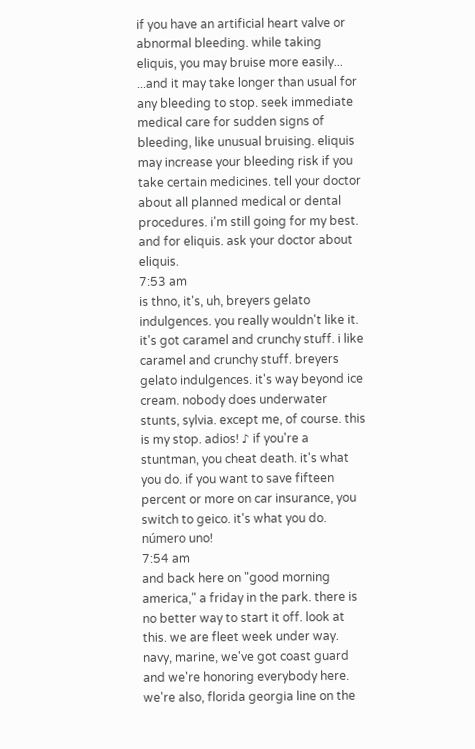if you have an artificial heart valve or abnormal bleeding. while taking eliquis, you may bruise more easily... ...and it may take longer than usual for any bleeding to stop. seek immediate medical care for sudden signs of bleeding, like unusual bruising. eliquis may increase your bleeding risk if you take certain medicines. tell your doctor about all planned medical or dental procedures. i'm still going for my best. and for eliquis. ask your doctor about eliquis.
7:53 am
is thno, it's, uh, breyers gelato indulgences. you really wouldn't like it. it's got caramel and crunchy stuff. i like caramel and crunchy stuff. breyers gelato indulgences. it's way beyond ice cream. nobody does underwater stunts, sylvia. except me, of course. this is my stop. adios! ♪ if you're a stuntman, you cheat death. it's what you do. if you want to save fifteen percent or more on car insurance, you switch to geico. it's what you do. número uno!
7:54 am
and back here on "good morning america," a friday in the park. there is no better way to start it off. look at this. we are fleet week under way. navy, marine, we've got coast guard and we're honoring everybody here. we're also, florida georgia line on the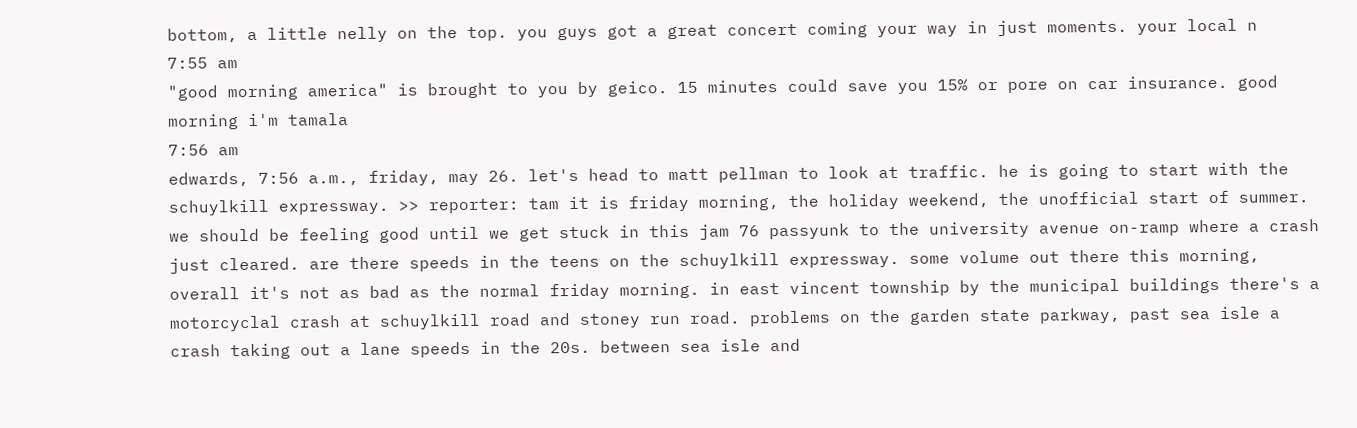bottom, a little nelly on the top. you guys got a great concert coming your way in just moments. your local n
7:55 am
"good morning america" is brought to you by geico. 15 minutes could save you 15% or pore on car insurance. good morning i'm tamala
7:56 am
edwards, 7:56 a.m., friday, may 26. let's head to matt pellman to look at traffic. he is going to start with the schuylkill expressway. >> reporter: tam it is friday morning, the holiday weekend, the unofficial start of summer. we should be feeling good until we get stuck in this jam 76 passyunk to the university avenue on-ramp where a crash just cleared. are there speeds in the teens on the schuylkill expressway. some volume out there this morning, overall it's not as bad as the normal friday morning. in east vincent township by the municipal buildings there's a motorcyclal crash at schuylkill road and stoney run road. problems on the garden state parkway, past sea isle a crash taking out a lane speeds in the 20s. between sea isle and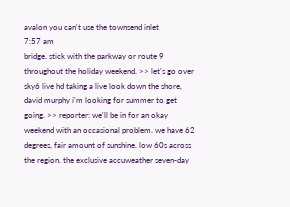avalon you can't use the townsend inlet
7:57 am
bridge. stick with the parkway or route 9 throughout the holiday weekend. >> let's go over sky6 live hd taking a live look down the shore, david murphy i'm looking for summer to get going. >> reporter: we'll be in for an okay weekend with an occasional problem. we have 62 degrees, fair amount of sunshine. low 60s across the region. the exclusive accuweather seven-day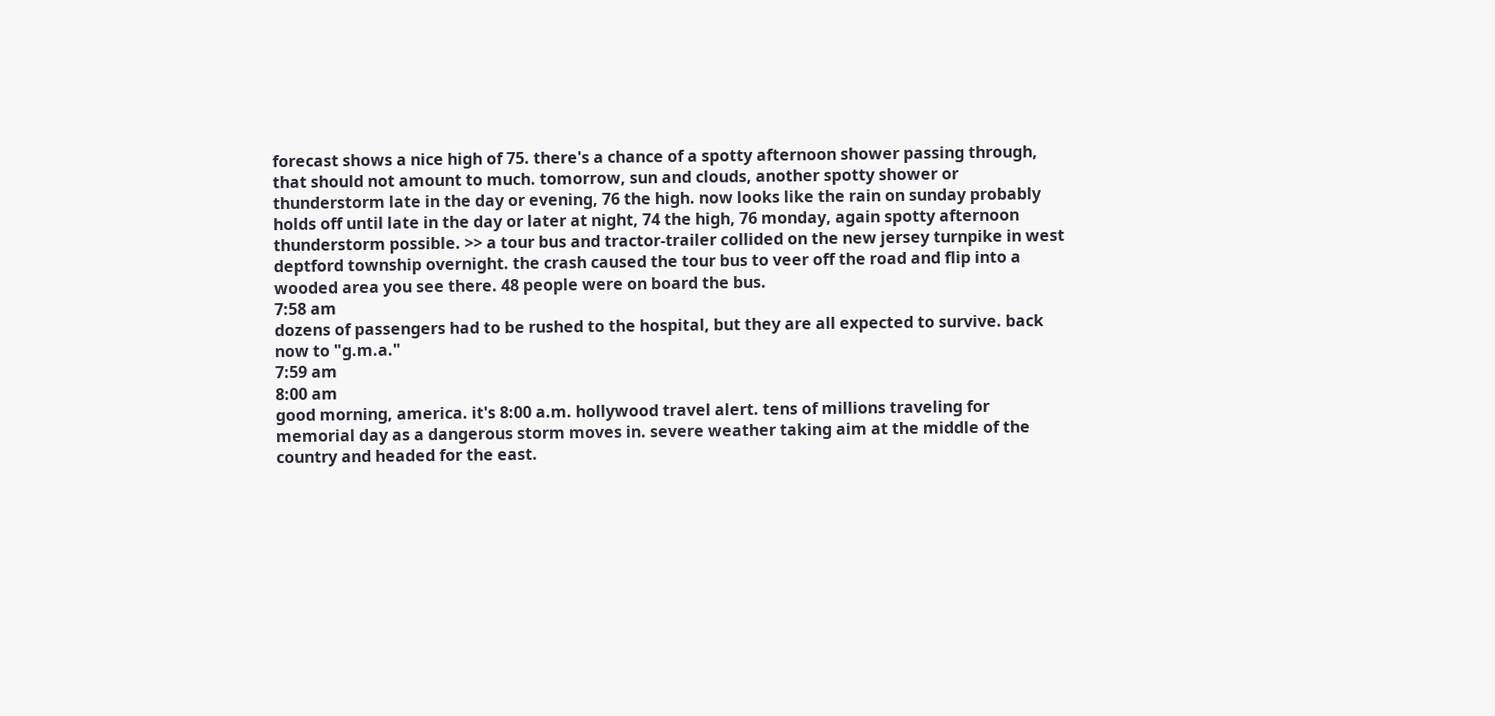forecast shows a nice high of 75. there's a chance of a spotty afternoon shower passing through, that should not amount to much. tomorrow, sun and clouds, another spotty shower or thunderstorm late in the day or evening, 76 the high. now looks like the rain on sunday probably holds off until late in the day or later at night, 74 the high, 76 monday, again spotty afternoon thunderstorm possible. >> a tour bus and tractor-trailer collided on the new jersey turnpike in west deptford township overnight. the crash caused the tour bus to veer off the road and flip into a wooded area you see there. 48 people were on board the bus.
7:58 am
dozens of passengers had to be rushed to the hospital, but they are all expected to survive. back now to "g.m.a."
7:59 am
8:00 am
good morning, america. it's 8:00 a.m. hollywood travel alert. tens of millions traveling for memorial day as a dangerous storm moves in. severe weather taking aim at the middle of the country and headed for the east.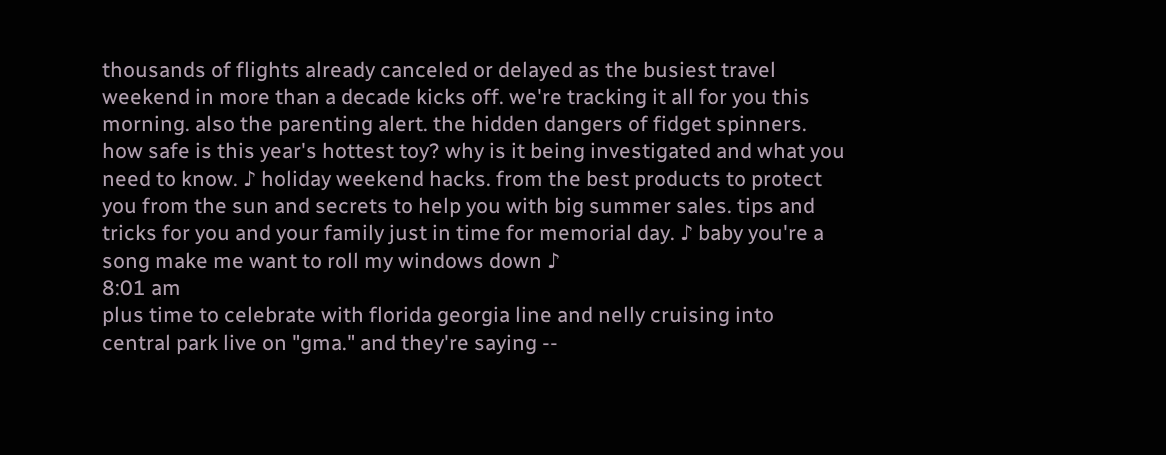thousands of flights already canceled or delayed as the busiest travel weekend in more than a decade kicks off. we're tracking it all for you this morning. also the parenting alert. the hidden dangers of fidget spinners. how safe is this year's hottest toy? why is it being investigated and what you need to know. ♪ holiday weekend hacks. from the best products to protect you from the sun and secrets to help you with big summer sales. tips and tricks for you and your family just in time for memorial day. ♪ baby you're a song make me want to roll my windows down ♪
8:01 am
plus time to celebrate with florida georgia line and nelly cruising into central park live on "gma." and they're saying --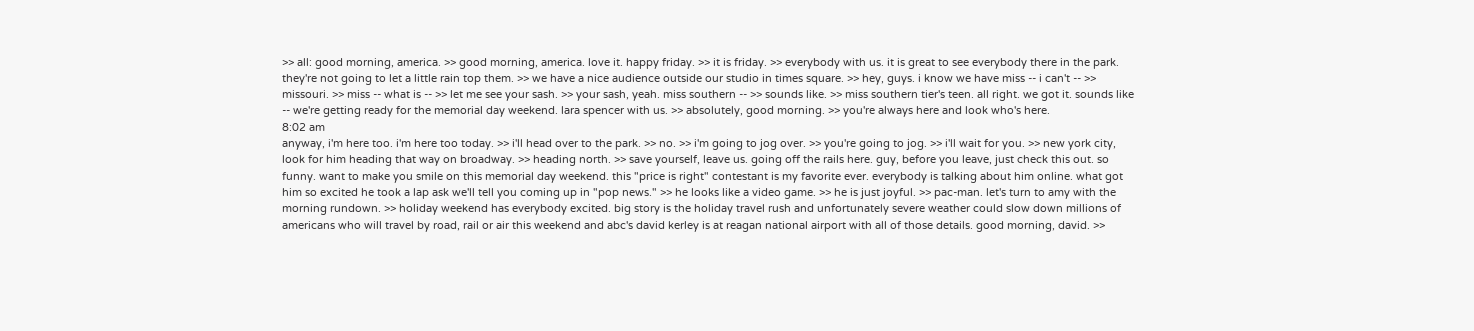>> all: good morning, america. >> good morning, america. love it. happy friday. >> it is friday. >> everybody with us. it is great to see everybody there in the park. they're not going to let a little rain top them. >> we have a nice audience outside our studio in times square. >> hey, guys. i know we have miss -- i can't -- >> missouri. >> miss -- what is -- >> let me see your sash. >> your sash, yeah. miss southern -- >> sounds like. >> miss southern tier's teen. all right. we got it. sounds like -- we're getting ready for the memorial day weekend. lara spencer with us. >> absolutely, good morning. >> you're always here and look who's here.
8:02 am
anyway, i'm here too. i'm here too today. >> i'll head over to the park. >> no. >> i'm going to jog over. >> you're going to jog. >> i'll wait for you. >> new york city, look for him heading that way on broadway. >> heading north. >> save yourself, leave us. going off the rails here. guy, before you leave, just check this out. so funny. want to make you smile on this memorial day weekend. this "price is right" contestant is my favorite ever. everybody is talking about him online. what got him so excited he took a lap ask we'll tell you coming up in "pop news." >> he looks like a video game. >> he is just joyful. >> pac-man. let's turn to amy with the morning rundown. >> holiday weekend has everybody excited. big story is the holiday travel rush and unfortunately severe weather could slow down millions of americans who will travel by road, rail or air this weekend and abc's david kerley is at reagan national airport with all of those details. good morning, david. >>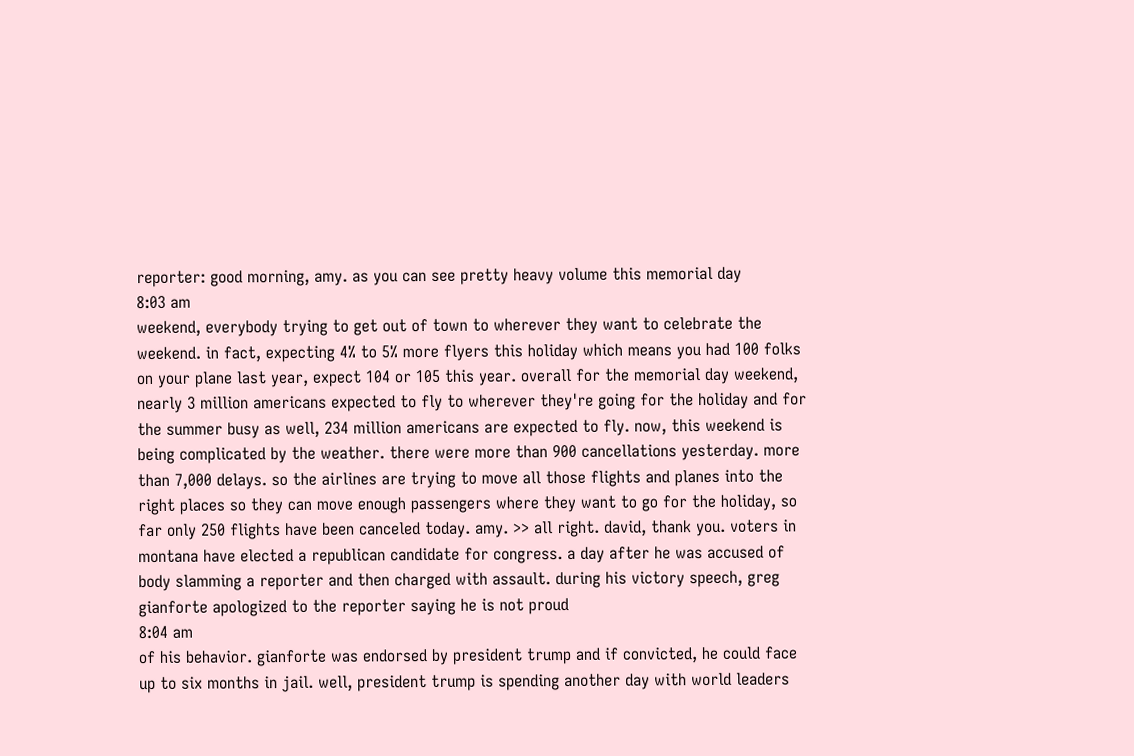reporter: good morning, amy. as you can see pretty heavy volume this memorial day
8:03 am
weekend, everybody trying to get out of town to wherever they want to celebrate the weekend. in fact, expecting 4% to 5% more flyers this holiday which means you had 100 folks on your plane last year, expect 104 or 105 this year. overall for the memorial day weekend, nearly 3 million americans expected to fly to wherever they're going for the holiday and for the summer busy as well, 234 million americans are expected to fly. now, this weekend is being complicated by the weather. there were more than 900 cancellations yesterday. more than 7,000 delays. so the airlines are trying to move all those flights and planes into the right places so they can move enough passengers where they want to go for the holiday, so far only 250 flights have been canceled today. amy. >> all right. david, thank you. voters in montana have elected a republican candidate for congress. a day after he was accused of body slamming a reporter and then charged with assault. during his victory speech, greg gianforte apologized to the reporter saying he is not proud
8:04 am
of his behavior. gianforte was endorsed by president trump and if convicted, he could face up to six months in jail. well, president trump is spending another day with world leaders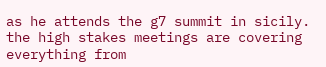as he attends the g7 summit in sicily. the high stakes meetings are covering everything from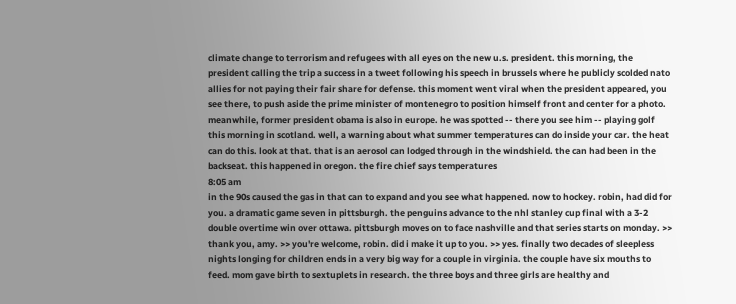climate change to terrorism and refugees with all eyes on the new u.s. president. this morning, the president calling the trip a success in a tweet following his speech in brussels where he publicly scolded nato allies for not paying their fair share for defense. this moment went viral when the president appeared, you see there, to push aside the prime minister of montenegro to position himself front and center for a photo. meanwhile, former president obama is also in europe. he was spotted -- there you see him -- playing golf this morning in scotland. well, a warning about what summer temperatures can do inside your car. the heat can do this. look at that. that is an aerosol can lodged through in the windshield. the can had been in the backseat. this happened in oregon. the fire chief says temperatures
8:05 am
in the 90s caused the gas in that can to expand and you see what happened. now to hockey. robin, had did for you. a dramatic game seven in pittsburgh. the penguins advance to the nhl stanley cup final with a 3-2 double overtime win over ottawa. pittsburgh moves on to face nashville and that series starts on monday. >> thank you, amy. >> you're welcome, robin. did i make it up to you. >> yes. finally two decades of sleepless nights longing for children ends in a very big way for a couple in virginia. the couple have six mouths to feed. mom gave birth to sextuplets in research. the three boys and three girls are healthy and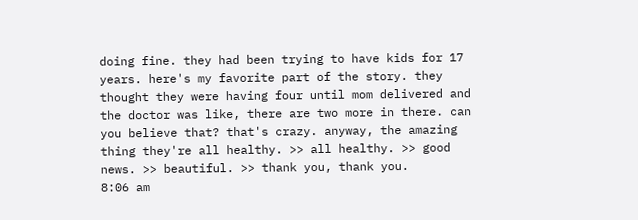doing fine. they had been trying to have kids for 17 years. here's my favorite part of the story. they thought they were having four until mom delivered and the doctor was like, there are two more in there. can you believe that? that's crazy. anyway, the amazing thing they're all healthy. >> all healthy. >> good news. >> beautiful. >> thank you, thank you.
8:06 am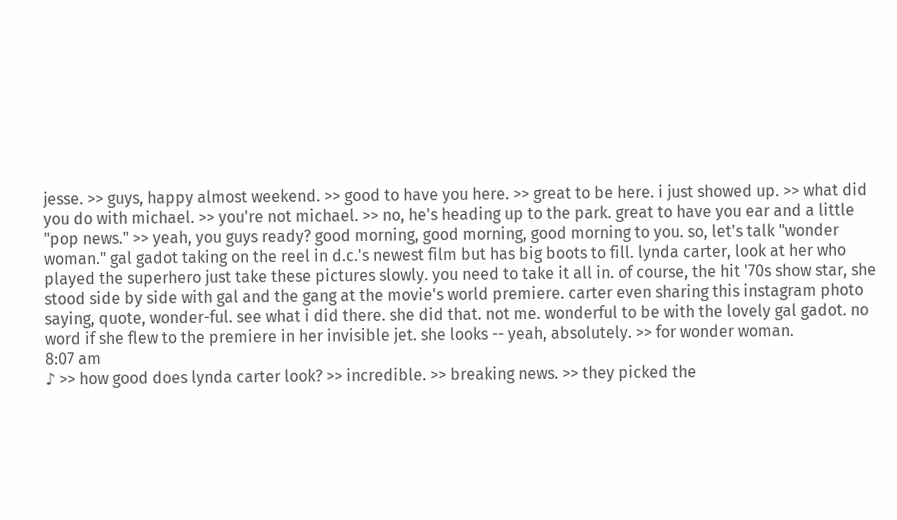jesse. >> guys, happy almost weekend. >> good to have you here. >> great to be here. i just showed up. >> what did you do with michael. >> you're not michael. >> no, he's heading up to the park. great to have you ear and a little "pop news." >> yeah, you guys ready? good morning, good morning, good morning to you. so, let's talk "wonder woman." gal gadot taking on the reel in d.c.'s newest film but has big boots to fill. lynda carter, look at her who played the superhero just take these pictures slowly. you need to take it all in. of course, the hit '70s show star, she stood side by side with gal and the gang at the movie's world premiere. carter even sharing this instagram photo saying, quote, wonder-ful. see what i did there. she did that. not me. wonderful to be with the lovely gal gadot. no word if she flew to the premiere in her invisible jet. she looks -- yeah, absolutely. >> for wonder woman.
8:07 am
♪ >> how good does lynda carter look? >> incredible. >> breaking news. >> they picked the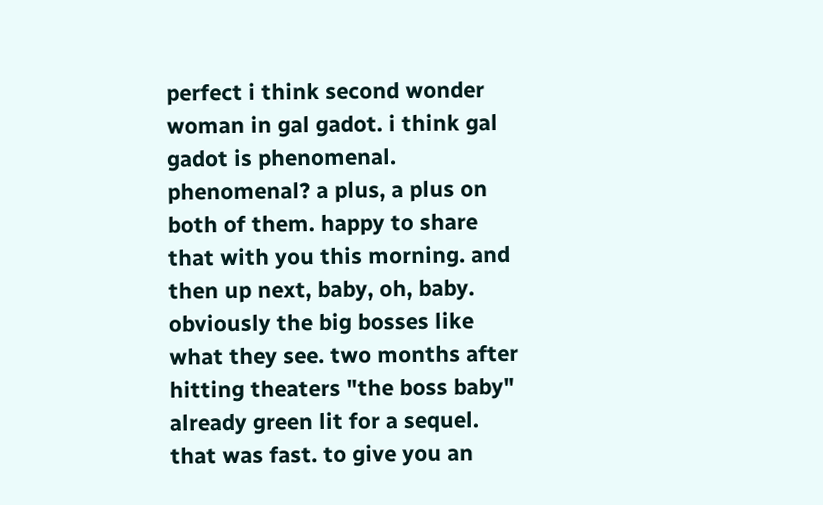perfect i think second wonder woman in gal gadot. i think gal gadot is phenomenal. phenomenal? a plus, a plus on both of them. happy to share that with you this morning. and then up next, baby, oh, baby. obviously the big bosses like what they see. two months after hitting theaters "the boss baby" already green lit for a sequel. that was fast. to give you an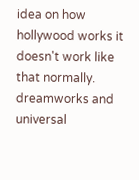idea on how hollywood works it doesn't work like that normally. dreamworks and universal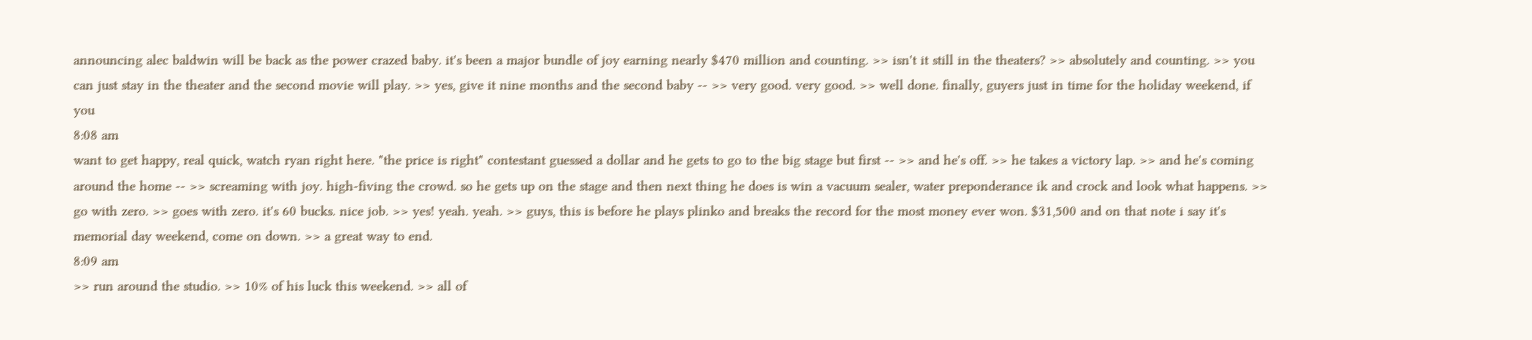announcing alec baldwin will be back as the power crazed baby. it's been a major bundle of joy earning nearly $470 million and counting. >> isn't it still in the theaters? >> absolutely and counting. >> you can just stay in the theater and the second movie will play. >> yes, give it nine months and the second baby -- >> very good. very good. >> well done. finally, guyers just in time for the holiday weekend, if you
8:08 am
want to get happy, real quick, watch ryan right here. "the price is right" contestant guessed a dollar and he gets to go to the big stage but first -- >> and he's off. >> he takes a victory lap. >> and he's coming around the home -- >> screaming with joy. high-fiving the crowd. so he gets up on the stage and then next thing he does is win a vacuum sealer, water preponderance ik and crock and look what happens. >> go with zero. >> goes with zero. it's 60 bucks. nice job. >> yes! yeah. yeah. >> guys, this is before he plays plinko and breaks the record for the most money ever won. $31,500 and on that note i say it's memorial day weekend, come on down. >> a great way to end.
8:09 am
>> run around the studio. >> 10% of his luck this weekend. >> all of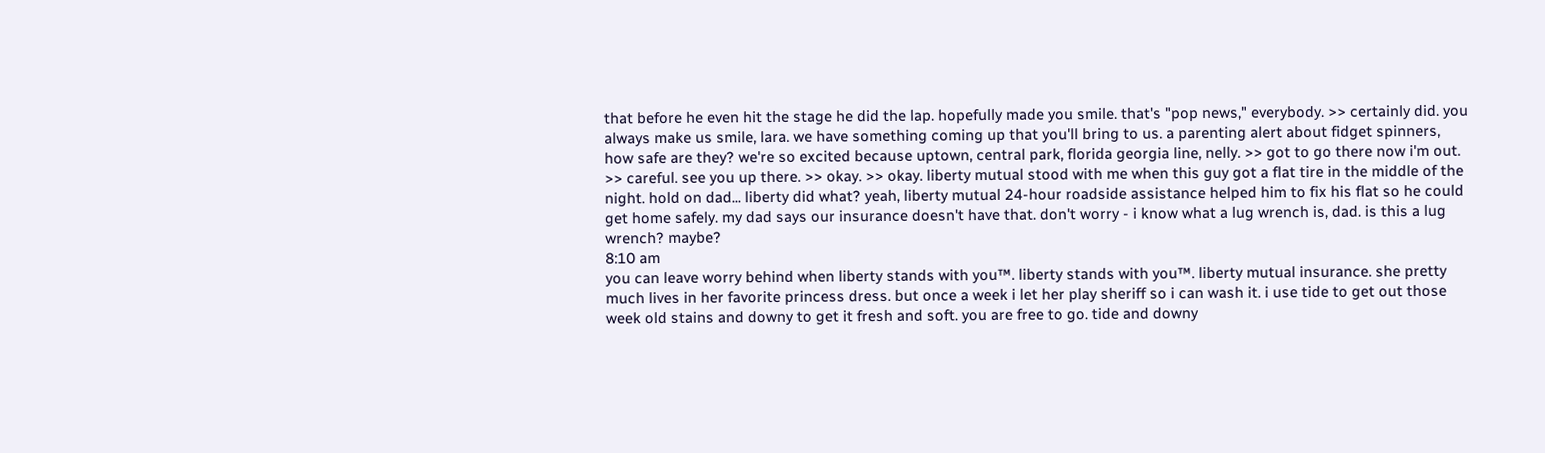that before he even hit the stage he did the lap. hopefully made you smile. that's "pop news," everybody. >> certainly did. you always make us smile, lara. we have something coming up that you'll bring to us. a parenting alert about fidget spinners, how safe are they? we're so excited because uptown, central park, florida georgia line, nelly. >> got to go there now i'm out. >> careful. see you up there. >> okay. >> okay. liberty mutual stood with me when this guy got a flat tire in the middle of the night. hold on dad... liberty did what? yeah, liberty mutual 24-hour roadside assistance helped him to fix his flat so he could get home safely. my dad says our insurance doesn't have that. don't worry - i know what a lug wrench is, dad. is this a lug wrench? maybe?
8:10 am
you can leave worry behind when liberty stands with you™. liberty stands with you™. liberty mutual insurance. she pretty much lives in her favorite princess dress. but once a week i let her play sheriff so i can wash it. i use tide to get out those week old stains and downy to get it fresh and soft. you are free to go. tide and downy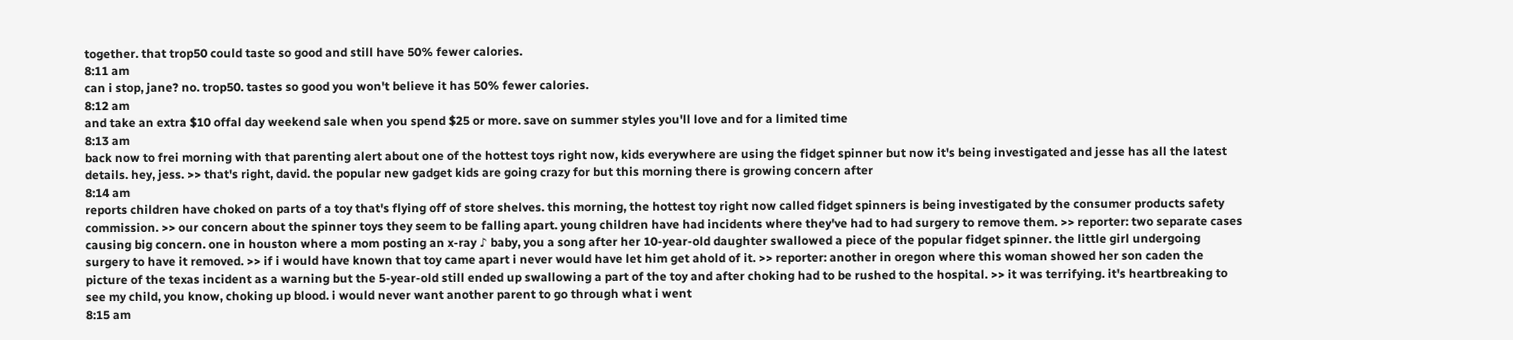together. that trop50 could taste so good and still have 50% fewer calories.
8:11 am
can i stop, jane? no. trop50. tastes so good you won't believe it has 50% fewer calories.
8:12 am
and take an extra $10 offal day weekend sale when you spend $25 or more. save on summer styles you'll love and for a limited time
8:13 am
back now to frei morning with that parenting alert about one of the hottest toys right now, kids everywhere are using the fidget spinner but now it's being investigated and jesse has all the latest details. hey, jess. >> that's right, david. the popular new gadget kids are going crazy for but this morning there is growing concern after
8:14 am
reports children have choked on parts of a toy that's flying off of store shelves. this morning, the hottest toy right now called fidget spinners is being investigated by the consumer products safety commission. >> our concern about the spinner toys they seem to be falling apart. young children have had incidents where they've had to had surgery to remove them. >> reporter: two separate cases causing big concern. one in houston where a mom posting an x-ray ♪ baby, you a song after her 10-year-old daughter swallowed a piece of the popular fidget spinner. the little girl undergoing surgery to have it removed. >> if i would have known that toy came apart i never would have let him get ahold of it. >> reporter: another in oregon where this woman showed her son caden the picture of the texas incident as a warning but the 5-year-old still ended up swallowing a part of the toy and after choking had to be rushed to the hospital. >> it was terrifying. it's heartbreaking to see my child, you know, choking up blood. i would never want another parent to go through what i went
8:15 am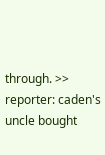through. >> reporter: caden's uncle bought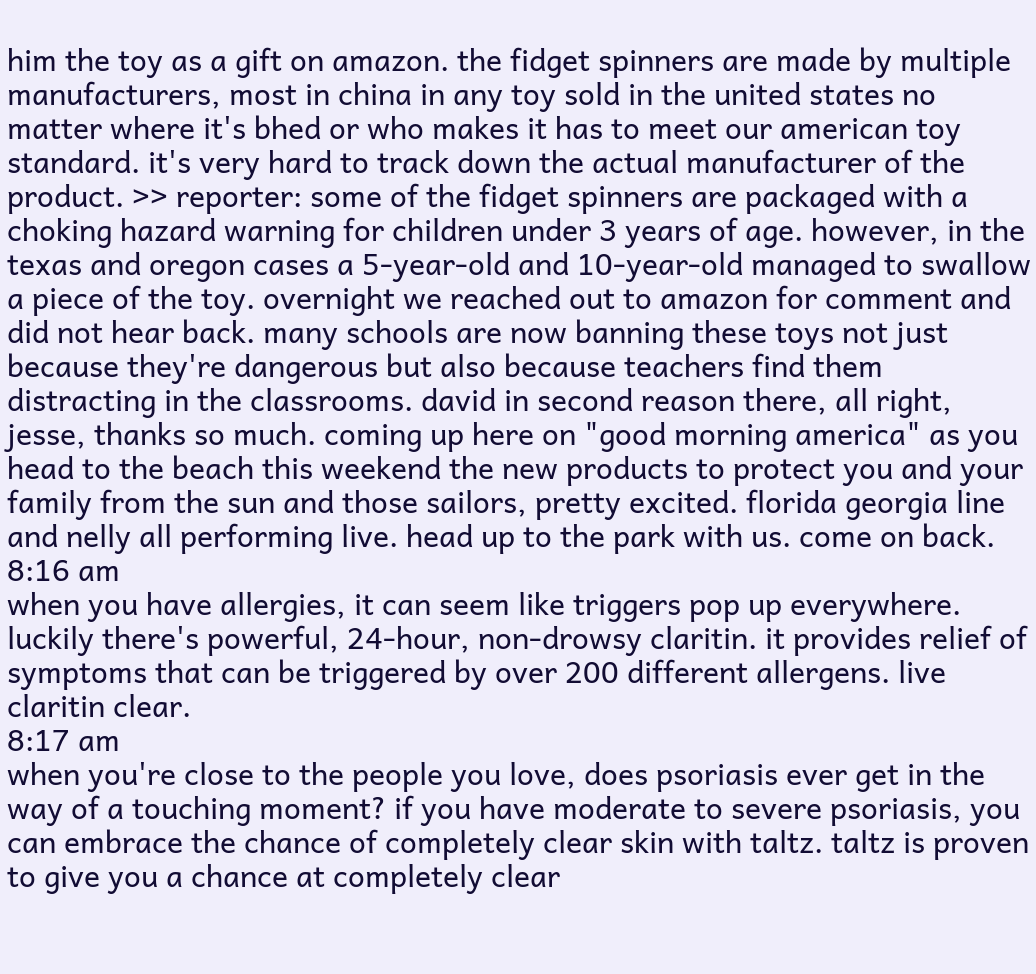him the toy as a gift on amazon. the fidget spinners are made by multiple manufacturers, most in china in any toy sold in the united states no matter where it's bhed or who makes it has to meet our american toy standard. it's very hard to track down the actual manufacturer of the product. >> reporter: some of the fidget spinners are packaged with a choking hazard warning for children under 3 years of age. however, in the texas and oregon cases a 5-year-old and 10-year-old managed to swallow a piece of the toy. overnight we reached out to amazon for comment and did not hear back. many schools are now banning these toys not just because they're dangerous but also because teachers find them distracting in the classrooms. david in second reason there, all right, jesse, thanks so much. coming up here on "good morning america" as you head to the beach this weekend the new products to protect you and your family from the sun and those sailors, pretty excited. florida georgia line and nelly all performing live. head up to the park with us. come on back.
8:16 am
when you have allergies, it can seem like triggers pop up everywhere. luckily there's powerful, 24-hour, non-drowsy claritin. it provides relief of symptoms that can be triggered by over 200 different allergens. live claritin clear.
8:17 am
when you're close to the people you love, does psoriasis ever get in the way of a touching moment? if you have moderate to severe psoriasis, you can embrace the chance of completely clear skin with taltz. taltz is proven to give you a chance at completely clear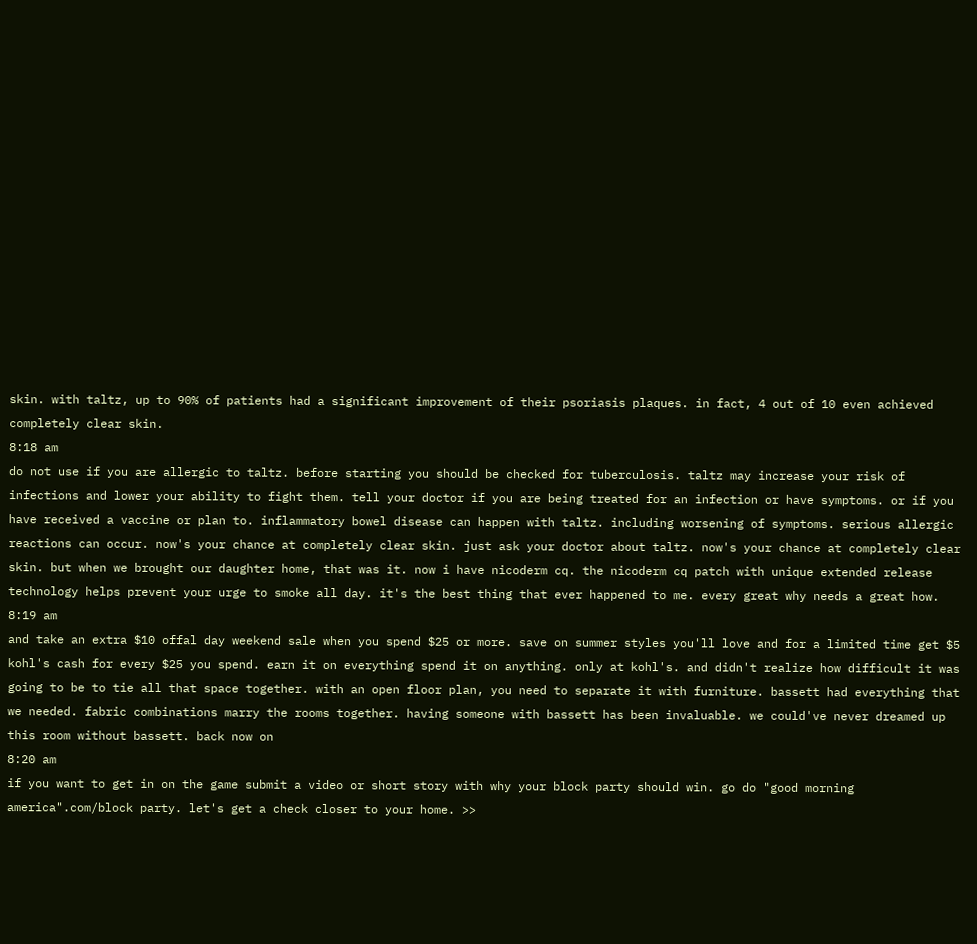skin. with taltz, up to 90% of patients had a significant improvement of their psoriasis plaques. in fact, 4 out of 10 even achieved completely clear skin.
8:18 am
do not use if you are allergic to taltz. before starting you should be checked for tuberculosis. taltz may increase your risk of infections and lower your ability to fight them. tell your doctor if you are being treated for an infection or have symptoms. or if you have received a vaccine or plan to. inflammatory bowel disease can happen with taltz. including worsening of symptoms. serious allergic reactions can occur. now's your chance at completely clear skin. just ask your doctor about taltz. now's your chance at completely clear skin. but when we brought our daughter home, that was it. now i have nicoderm cq. the nicoderm cq patch with unique extended release technology helps prevent your urge to smoke all day. it's the best thing that ever happened to me. every great why needs a great how.
8:19 am
and take an extra $10 offal day weekend sale when you spend $25 or more. save on summer styles you'll love and for a limited time get $5 kohl's cash for every $25 you spend. earn it on everything spend it on anything. only at kohl's. and didn't realize how difficult it was going to be to tie all that space together. with an open floor plan, you need to separate it with furniture. bassett had everything that we needed. fabric combinations marry the rooms together. having someone with bassett has been invaluable. we could've never dreamed up this room without bassett. back now on
8:20 am
if you want to get in on the game submit a video or short story with why your block party should win. go do "good morning america".com/block party. let's get a check closer to your home. >>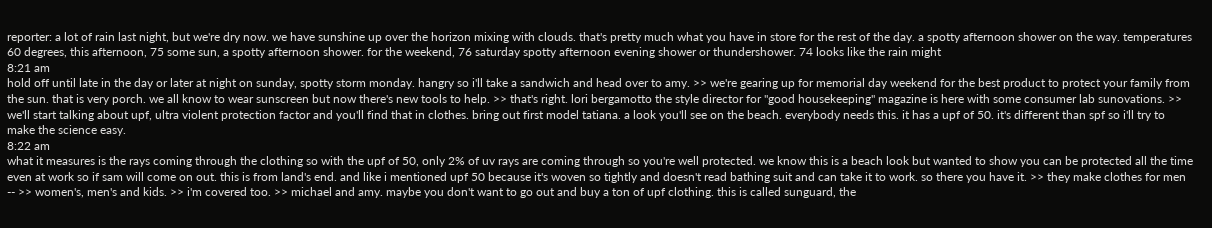reporter: a lot of rain last night, but we're dry now. we have sunshine up over the horizon mixing with clouds. that's pretty much what you have in store for the rest of the day. a spotty afternoon shower on the way. temperatures 60 degrees, this afternoon, 75 some sun, a spotty afternoon shower. for the weekend, 76 saturday spotty afternoon evening shower or thundershower. 74 looks like the rain might
8:21 am
hold off until late in the day or later at night on sunday, spotty storm monday. hangry so i'll take a sandwich and head over to amy. >> we're gearing up for memorial day weekend for the best product to protect your family from the sun. that is very porch. we all know to wear sunscreen but now there's new tools to help. >> that's right. lori bergamotto the style director for "good housekeeping" magazine is here with some consumer lab sunovations. >> we'll start talking about upf, ultra violent protection factor and you'll find that in clothes. bring out first model tatiana. a look you'll see on the beach. everybody needs this. it has a upf of 50. it's different than spf so i'll try to make the science easy.
8:22 am
what it measures is the rays coming through the clothing so with the upf of 50, only 2% of uv rays are coming through so you're well protected. we know this is a beach look but wanted to show you can be protected all the time even at work so if sam will come on out. this is from land's end. and like i mentioned upf 50 because it's woven so tightly and doesn't read bathing suit and can take it to work. so there you have it. >> they make clothes for men -- >> women's, men's and kids. >> i'm covered too. >> michael and amy. maybe you don't want to go out and buy a ton of upf clothing. this is called sunguard, the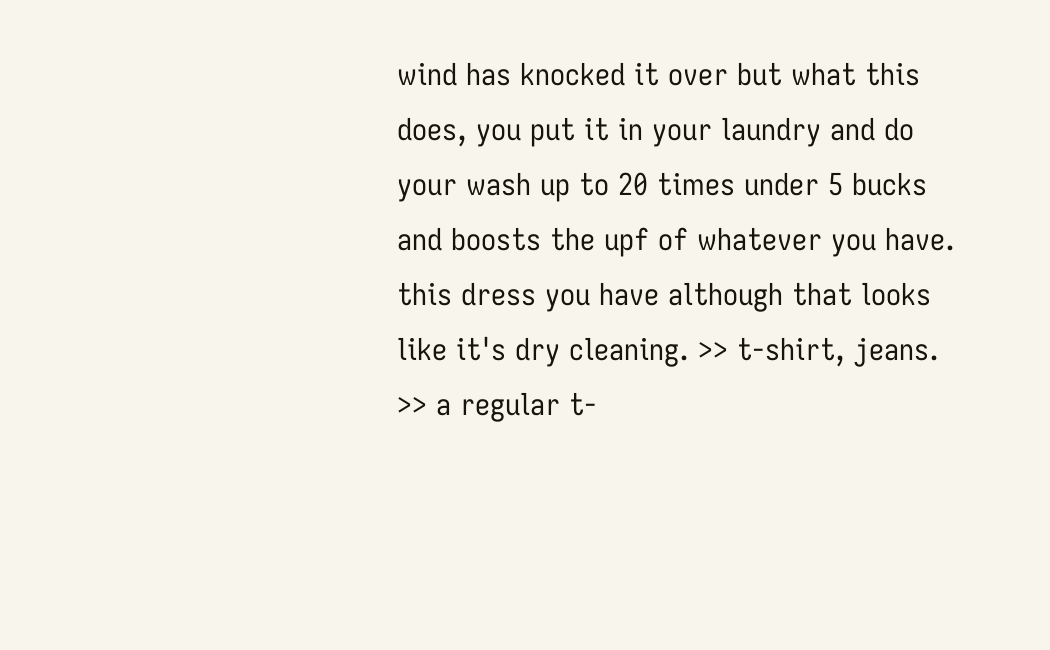wind has knocked it over but what this does, you put it in your laundry and do your wash up to 20 times under 5 bucks and boosts the upf of whatever you have. this dress you have although that looks like it's dry cleaning. >> t-shirt, jeans. >> a regular t-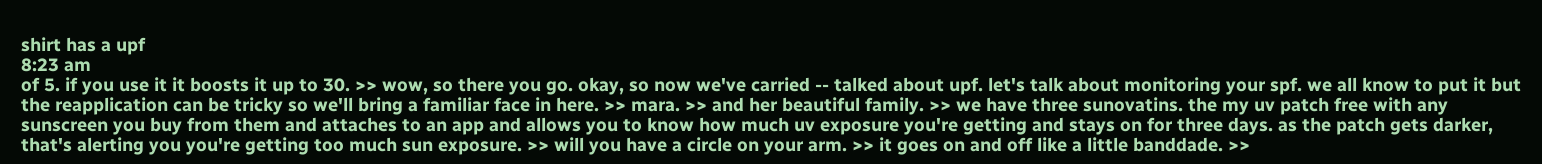shirt has a upf
8:23 am
of 5. if you use it it boosts it up to 30. >> wow, so there you go. okay, so now we've carried -- talked about upf. let's talk about monitoring your spf. we all know to put it but the reapplication can be tricky so we'll bring a familiar face in here. >> mara. >> and her beautiful family. >> we have three sunovatins. the my uv patch free with any sunscreen you buy from them and attaches to an app and allows you to know how much uv exposure you're getting and stays on for three days. as the patch gets darker, that's alerting you you're getting too much sun exposure. >> will you have a circle on your arm. >> it goes on and off like a little banddade. >>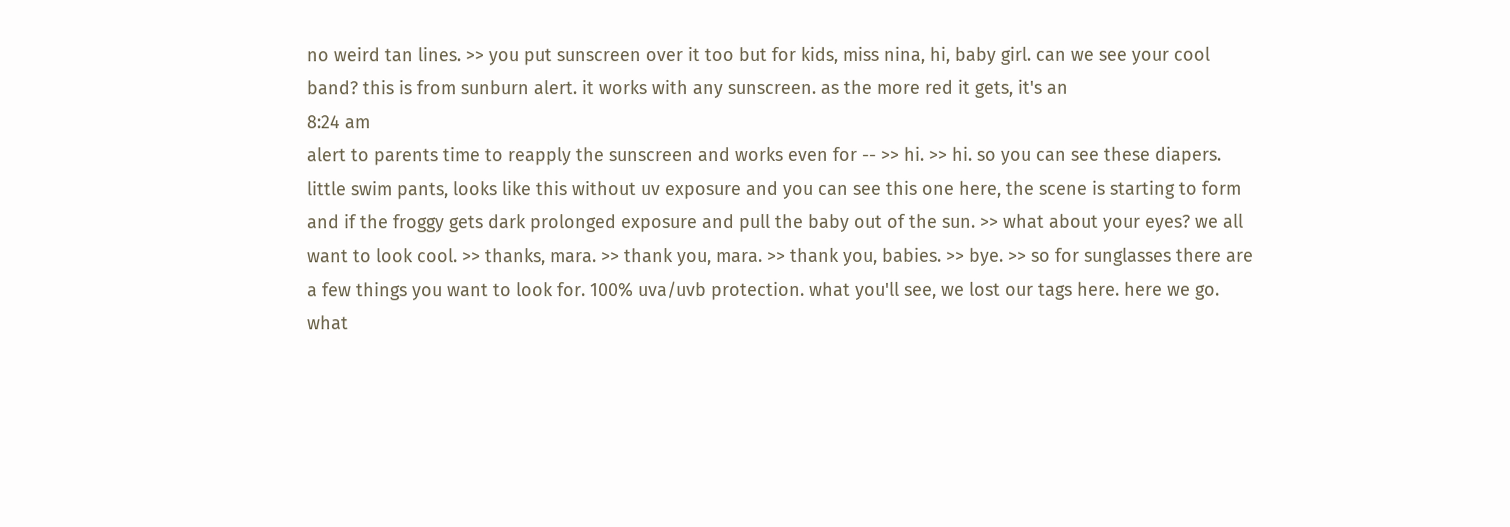no weird tan lines. >> you put sunscreen over it too but for kids, miss nina, hi, baby girl. can we see your cool band? this is from sunburn alert. it works with any sunscreen. as the more red it gets, it's an
8:24 am
alert to parents time to reapply the sunscreen and works even for -- >> hi. >> hi. so you can see these diapers. little swim pants, looks like this without uv exposure and you can see this one here, the scene is starting to form and if the froggy gets dark prolonged exposure and pull the baby out of the sun. >> what about your eyes? we all want to look cool. >> thanks, mara. >> thank you, mara. >> thank you, babies. >> bye. >> so for sunglasses there are a few things you want to look for. 100% uva/uvb protection. what you'll see, we lost our tags here. here we go. what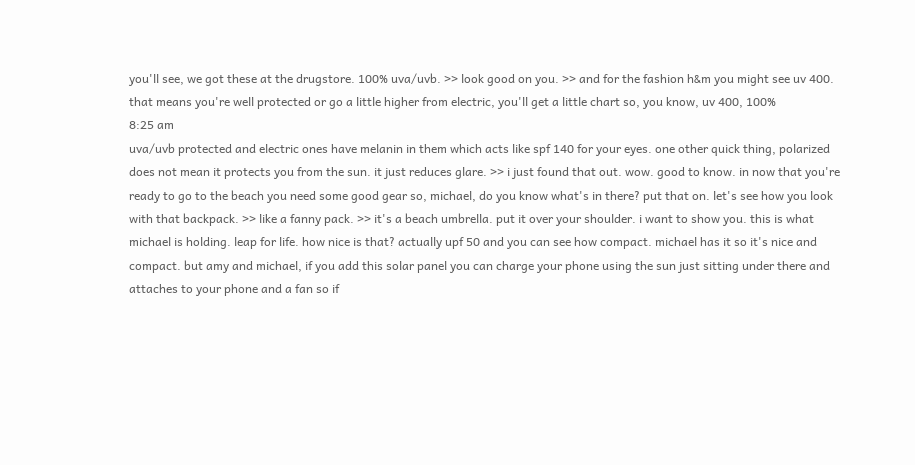you'll see, we got these at the drugstore. 100% uva/uvb. >> look good on you. >> and for the fashion h&m you might see uv 400. that means you're well protected or go a little higher from electric, you'll get a little chart so, you know, uv 400, 100%
8:25 am
uva/uvb protected and electric ones have melanin in them which acts like spf 140 for your eyes. one other quick thing, polarized does not mean it protects you from the sun. it just reduces glare. >> i just found that out. wow. good to know. in now that you're ready to go to the beach you need some good gear so, michael, do you know what's in there? put that on. let's see how you look with that backpack. >> like a fanny pack. >> it's a beach umbrella. put it over your shoulder. i want to show you. this is what michael is holding. leap for life. how nice is that? actually upf 50 and you can see how compact. michael has it so it's nice and compact. but amy and michael, if you add this solar panel you can charge your phone using the sun just sitting under there and attaches to your phone and a fan so if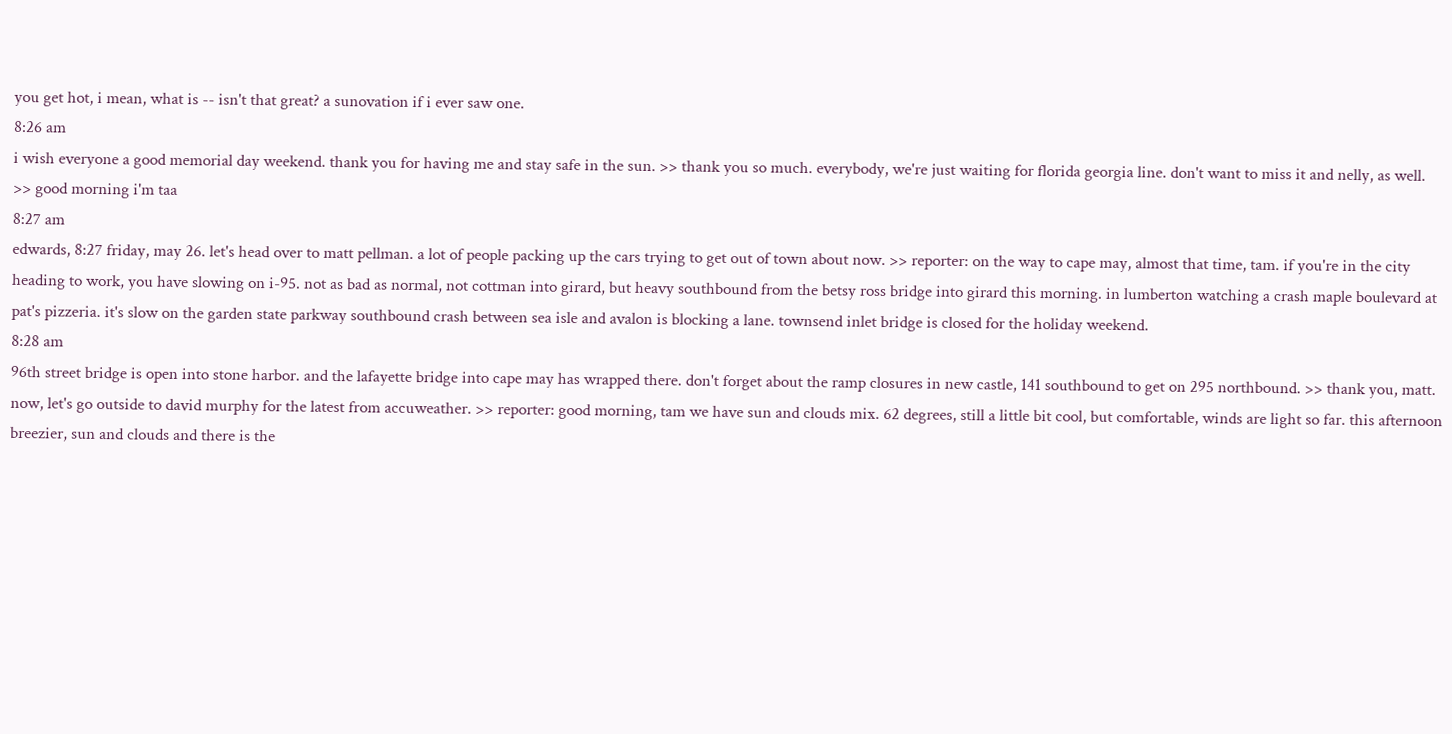you get hot, i mean, what is -- isn't that great? a sunovation if i ever saw one.
8:26 am
i wish everyone a good memorial day weekend. thank you for having me and stay safe in the sun. >> thank you so much. everybody, we're just waiting for florida georgia line. don't want to miss it and nelly, as well. >> good morning i'm taa
8:27 am
edwards, 8:27 friday, may 26. let's head over to matt pellman. a lot of people packing up the cars trying to get out of town about now. >> reporter: on the way to cape may, almost that time, tam. if you're in the city heading to work, you have slowing on i-95. not as bad as normal, not cottman into girard, but heavy southbound from the betsy ross bridge into girard this morning. in lumberton watching a crash maple boulevard at pat's pizzeria. it's slow on the garden state parkway southbound crash between sea isle and avalon is blocking a lane. townsend inlet bridge is closed for the holiday weekend.
8:28 am
96th street bridge is open into stone harbor. and the lafayette bridge into cape may has wrapped there. don't forget about the ramp closures in new castle, 141 southbound to get on 295 northbound. >> thank you, matt. now, let's go outside to david murphy for the latest from accuweather. >> reporter: good morning, tam we have sun and clouds mix. 62 degrees, still a little bit cool, but comfortable, winds are light so far. this afternoon breezier, sun and clouds and there is the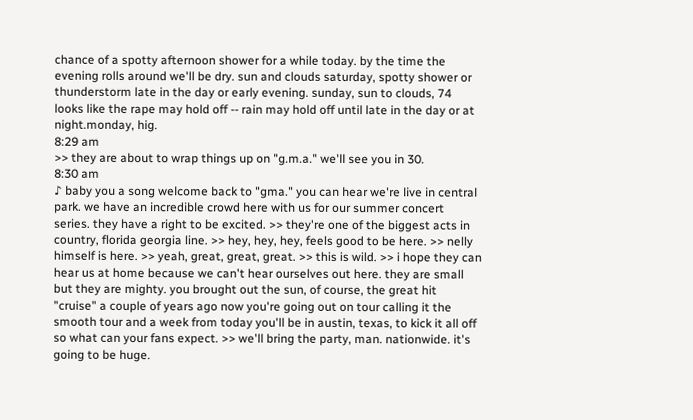chance of a spotty afternoon shower for a while today. by the time the evening rolls around we'll be dry. sun and clouds saturday, spotty shower or thunderstorm late in the day or early evening. sunday, sun to clouds, 74 looks like the rape may hold off -- rain may hold off until late in the day or at night.monday, hig.
8:29 am
>> they are about to wrap things up on "g.m.a." we'll see you in 30.
8:30 am
♪ baby you a song welcome back to "gma." you can hear we're live in central park. we have an incredible crowd here with us for our summer concert series. they have a right to be excited. >> they're one of the biggest acts in country, florida georgia line. >> hey, hey, hey, feels good to be here. >> nelly himself is here. >> yeah, great, great, great. >> this is wild. >> i hope they can hear us at home because we can't hear ourselves out here. they are small but they are mighty. you brought out the sun, of course, the great hit "cruise" a couple of years ago now you're going out on tour calling it the smooth tour and a week from today you'll be in austin, texas, to kick it all off so what can your fans expect. >> we'll bring the party, man. nationwide. it's going to be huge.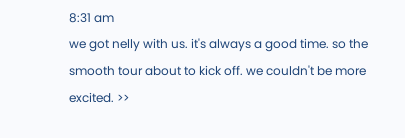8:31 am
we got nelly with us. it's always a good time. so the smooth tour about to kick off. we couldn't be more excited. >>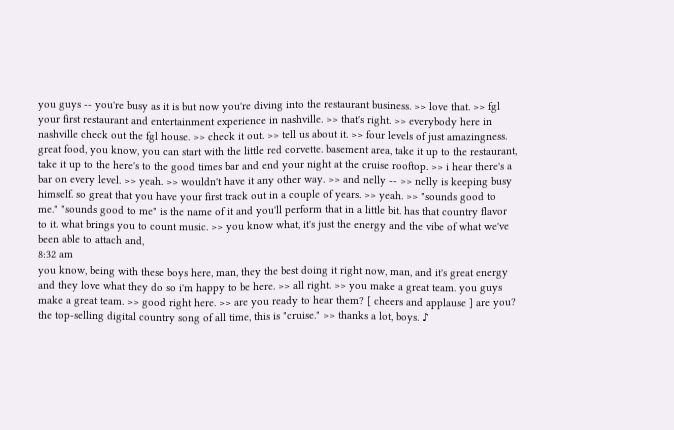you guys -- you're busy as it is but now you're diving into the restaurant business. >> love that. >> fgl your first restaurant and entertainment experience in nashville. >> that's right. >> everybody here in nashville check out the fgl house. >> check it out. >> tell us about it. >> four levels of just amazingness. great food, you know, you can start with the little red corvette. basement area, take it up to the restaurant, take it up to the here's to the good times bar and end your night at the cruise rooftop. >> i hear there's a bar on every level. >> yeah. >> wouldn't have it any other way. >> and nelly -- >> nelly is keeping busy himself. so great that you have your first track out in a couple of years. >> yeah. >> "sounds good to me." "sounds good to me" is the name of it and you'll perform that in a little bit. has that country flavor to it. what brings you to count music. >> you know what, it's just the energy and the vibe of what we've been able to attach and,
8:32 am
you know, being with these boys here, man, they the best doing it right now, man, and it's great energy and they love what they do so i'm happy to be here. >> all right. >> you make a great team. you guys make a great team. >> good right here. >> are you ready to hear them? [ cheers and applause ] are you? the top-selling digital country song of all time, this is "cruise." >> thanks a lot, boys. ♪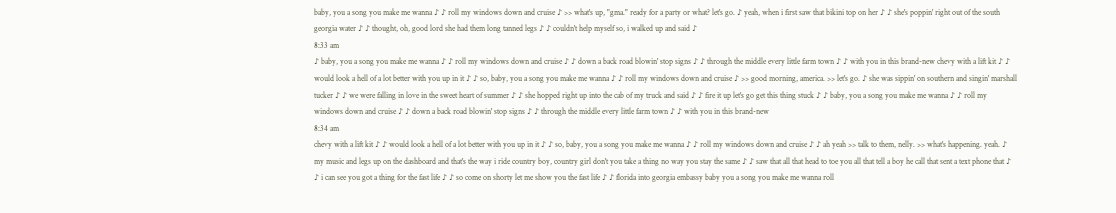baby, you a song you make me wanna ♪ ♪ roll my windows down and cruise ♪ >> what's up, "gma." ready for a party or what? let's go. ♪ yeah, when i first saw that bikini top on her ♪ ♪ she's poppin' right out of the south georgia water ♪ ♪ thought, oh, good lord she had them long tanned legs ♪ ♪ couldn't help myself so, i walked up and said ♪
8:33 am
♪ baby, you a song you make me wanna ♪ ♪ roll my windows down and cruise ♪ ♪ down a back road blowin' stop signs ♪ ♪ through the middle every little farm town ♪ ♪ with you in this brand-new chevy with a lift kit ♪ ♪ would look a hell of a lot better with you up in it ♪ ♪ so, baby, you a song you make me wanna ♪ ♪ roll my windows down and cruise ♪ >> good morning, america. >> let's go. ♪ she was sippin' on southern and singin' marshall tucker ♪ ♪ we were falling in love in the sweet heart of summer ♪ ♪ she hopped right up into the cab of my truck and said ♪ ♪ fire it up let's go get this thing stuck ♪ ♪ baby, you a song you make me wanna ♪ ♪ roll my windows down and cruise ♪ ♪ down a back road blowin' stop signs ♪ ♪ through the middle every little farm town ♪ ♪ with you in this brand-new
8:34 am
chevy with a lift kit ♪ ♪ would look a hell of a lot better with you up in it ♪ ♪ so, baby, you a song you make me wanna ♪ ♪ roll my windows down and cruise ♪ ♪ ah yeah >> talk to them, nelly. >> what's happening. yeah. ♪ my music and legs up on the dashboard and that's the way i ride country boy, country girl don't you take a thing no way you stay the same ♪ ♪ saw that all that head to toe you all that tell a boy he call that sent a text phone that ♪ ♪ i can see you got a thing for the fast life ♪ ♪ so come on shorty let me show you the fast life ♪ ♪ florida into georgia embassy baby you a song you make me wanna roll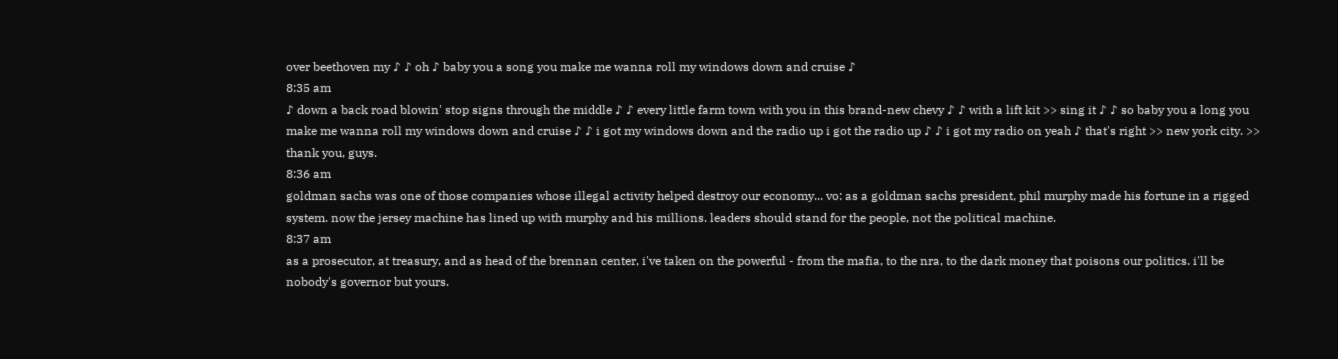over beethoven my ♪ ♪ oh ♪ baby you a song you make me wanna roll my windows down and cruise ♪
8:35 am
♪ down a back road blowin' stop signs through the middle ♪ ♪ every little farm town with you in this brand-new chevy ♪ ♪ with a lift kit >> sing it ♪ ♪ so baby you a long you make me wanna roll my windows down and cruise ♪ ♪ i got my windows down and the radio up i got the radio up ♪ ♪ i got my radio on yeah ♪ that's right >> new york city. >> thank you, guys.
8:36 am
goldman sachs was one of those companies whose illegal activity helped destroy our economy... vo: as a goldman sachs president, phil murphy made his fortune in a rigged system. now the jersey machine has lined up with murphy and his millions. leaders should stand for the people, not the political machine.
8:37 am
as a prosecutor, at treasury, and as head of the brennan center, i've taken on the powerful - from the mafia, to the nra, to the dark money that poisons our politics. i'll be nobody's governor but yours.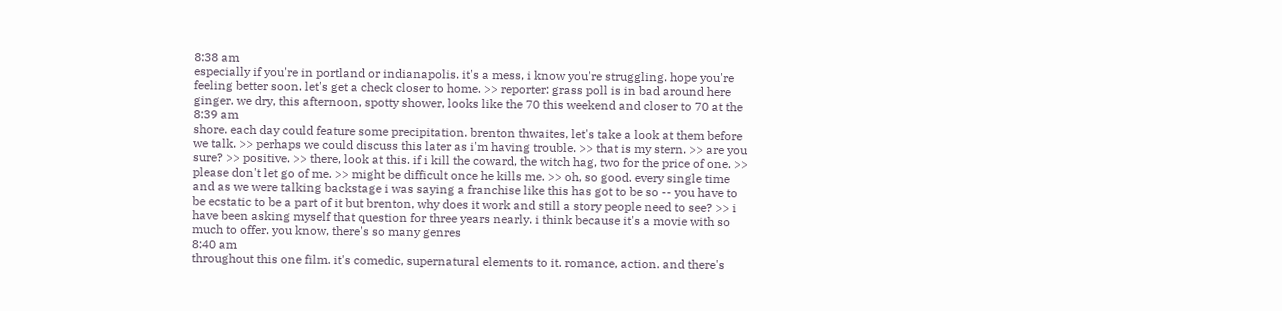8:38 am
especially if you're in portland or indianapolis. it's a mess, i know you're struggling. hope you're feeling better soon. let's get a check closer to home. >> reporter: grass poll is in bad around here ginger. we dry, this afternoon, spotty shower, looks like the 70 this weekend and closer to 70 at the
8:39 am
shore. each day could feature some precipitation. brenton thwaites, let's take a look at them before we talk. >> perhaps we could discuss this later as i'm having trouble. >> that is my stern. >> are you sure? >> positive. >> there, look at this. if i kill the coward, the witch hag, two for the price of one. >> please don't let go of me. >> might be difficult once he kills me. >> oh, so good. every single time and as we were talking backstage i was saying a franchise like this has got to be so -- you have to be ecstatic to be a part of it but brenton, why does it work and still a story people need to see? >> i have been asking myself that question for three years nearly. i think because it's a movie with so much to offer. you know, there's so many genres
8:40 am
throughout this one film. it's comedic, supernatural elements to it. romance, action. and there's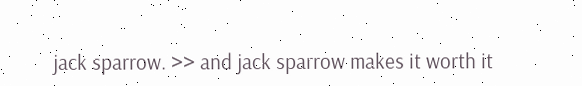jack sparrow. >> and jack sparrow makes it worth it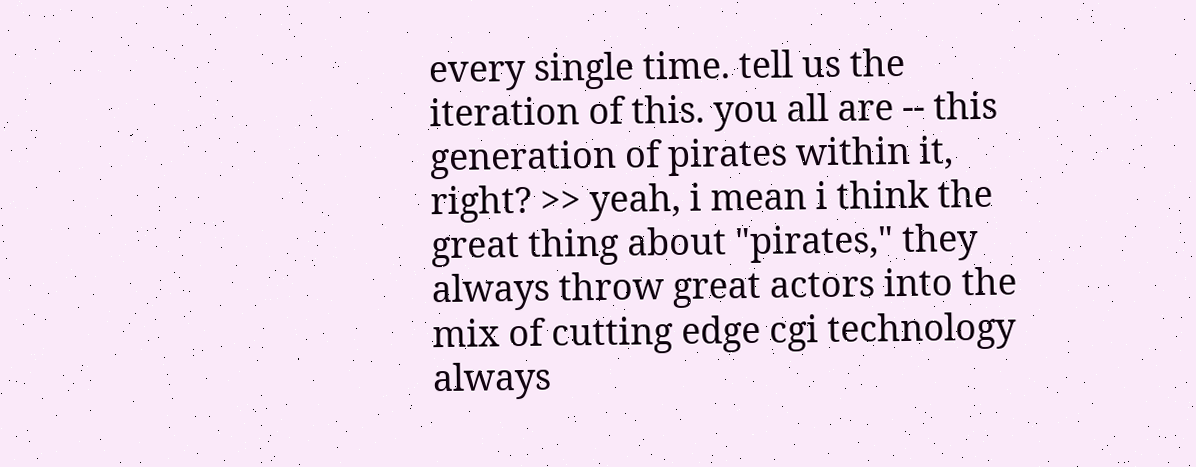every single time. tell us the iteration of this. you all are -- this generation of pirates within it, right? >> yeah, i mean i think the great thing about "pirates," they always throw great actors into the mix of cutting edge cgi technology always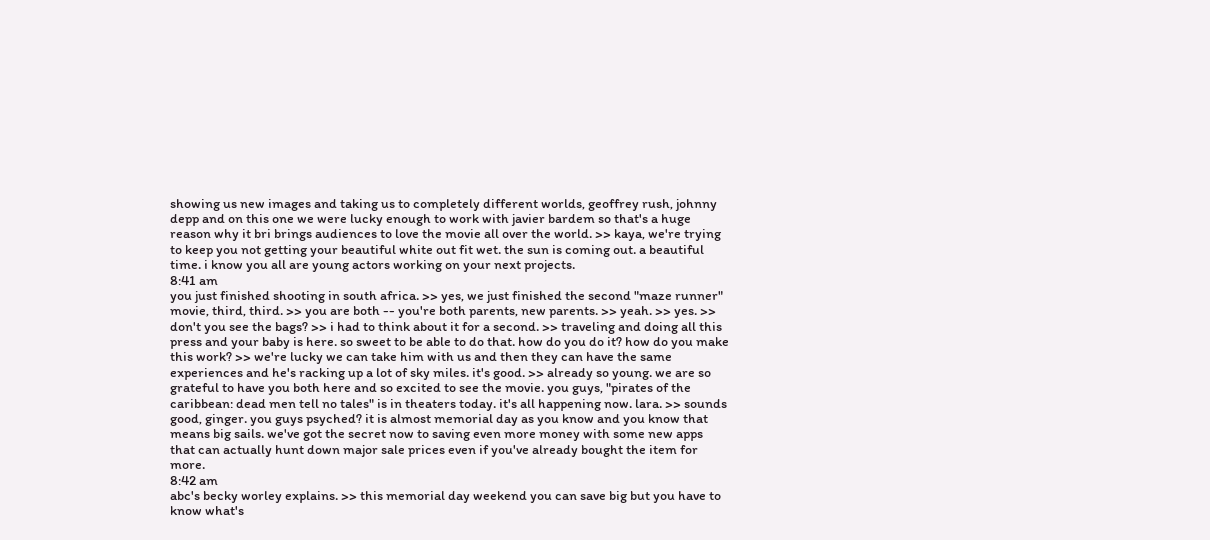showing us new images and taking us to completely different worlds, geoffrey rush, johnny depp and on this one we were lucky enough to work with javier bardem so that's a huge reason why it bri brings audiences to love the movie all over the world. >> kaya, we're trying to keep you not getting your beautiful white out fit wet. the sun is coming out. a beautiful time. i know you all are young actors working on your next projects.
8:41 am
you just finished shooting in south africa. >> yes, we just finished the second "maze runner" movie, third, third. >> you are both -- you're both parents, new parents. >> yeah. >> yes. >> don't you see the bags? >> i had to think about it for a second. >> traveling and doing all this press and your baby is here. so sweet to be able to do that. how do you do it? how do you make this work? >> we're lucky we can take him with us and then they can have the same experiences and he's racking up a lot of sky miles. it's good. >> already so young. we are so grateful to have you both here and so excited to see the movie. you guys, "pirates of the caribbean: dead men tell no tales" is in theaters today. it's all happening now. lara. >> sounds good, ginger. you guys psyched? it is almost memorial day as you know and you know that means big sails. we've got the secret now to saving even more money with some new apps that can actually hunt down major sale prices even if you've already bought the item for more.
8:42 am
abc's becky worley explains. >> this memorial day weekend you can save big but you have to know what's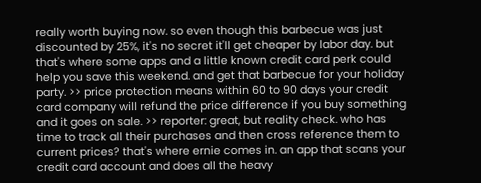really worth buying now. so even though this barbecue was just discounted by 25%, it's no secret it'll get cheaper by labor day. but that's where some apps and a little known credit card perk could help you save this weekend. and get that barbecue for your holiday party. >> price protection means within 60 to 90 days your credit card company will refund the price difference if you buy something and it goes on sale. >> reporter: great, but reality check. who has time to track all their purchases and then cross reference them to current prices? that's where ernie comes in. an app that scans your credit card account and does all the heavy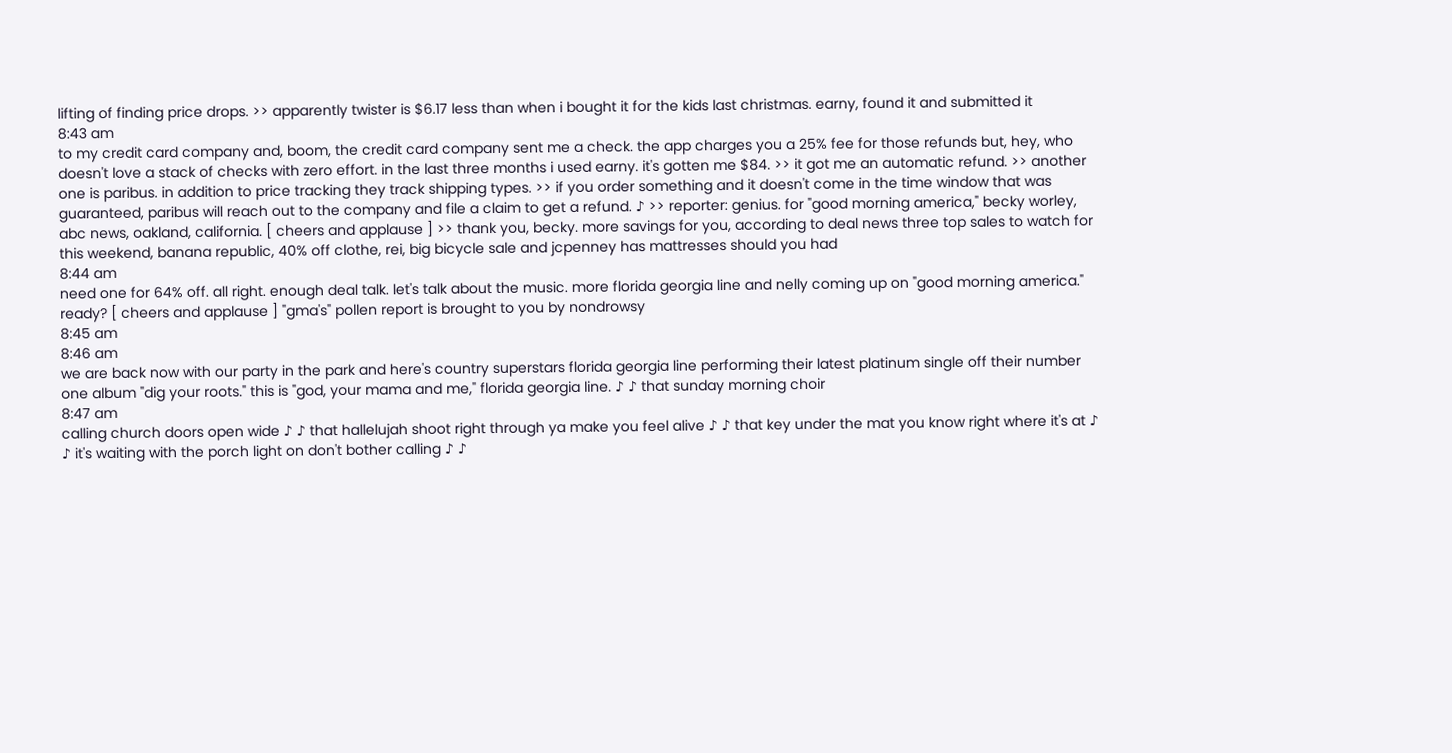lifting of finding price drops. >> apparently twister is $6.17 less than when i bought it for the kids last christmas. earny, found it and submitted it
8:43 am
to my credit card company and, boom, the credit card company sent me a check. the app charges you a 25% fee for those refunds but, hey, who doesn't love a stack of checks with zero effort. in the last three months i used earny. it's gotten me $84. >> it got me an automatic refund. >> another one is paribus. in addition to price tracking they track shipping types. >> if you order something and it doesn't come in the time window that was guaranteed, paribus will reach out to the company and file a claim to get a refund. ♪ >> reporter: genius. for "good morning america," becky worley, abc news, oakland, california. [ cheers and applause ] >> thank you, becky. more savings for you, according to deal news three top sales to watch for this weekend, banana republic, 40% off clothe, rei, big bicycle sale and jcpenney has mattresses should you had
8:44 am
need one for 64% off. all right. enough deal talk. let's talk about the music. more florida georgia line and nelly coming up on "good morning america." ready? [ cheers and applause ] "gma's" pollen report is brought to you by nondrowsy
8:45 am
8:46 am
we are back now with our party in the park and here's country superstars florida georgia line performing their latest platinum single off their number one album "dig your roots." this is "god, your mama and me," florida georgia line. ♪ ♪ that sunday morning choir
8:47 am
calling church doors open wide ♪ ♪ that hallelujah shoot right through ya make you feel alive ♪ ♪ that key under the mat you know right where it's at ♪ ♪ it's waiting with the porch light on don't bother calling ♪ ♪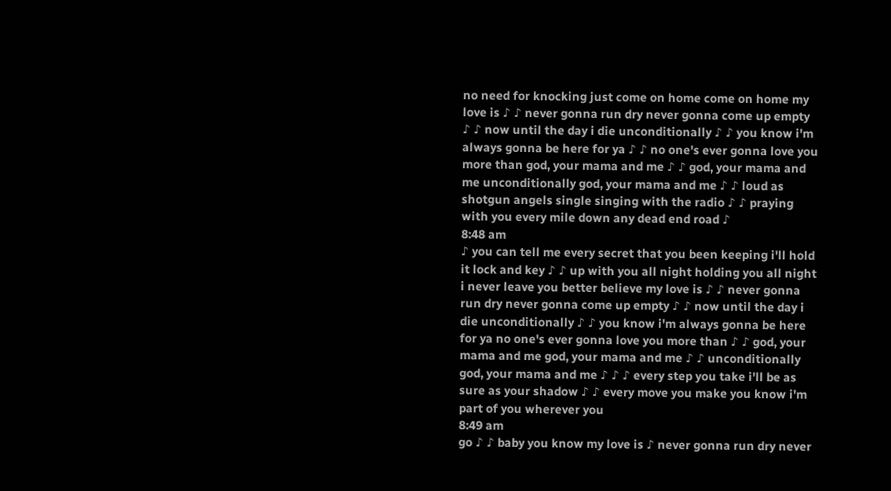no need for knocking just come on home come on home my love is ♪ ♪ never gonna run dry never gonna come up empty ♪ ♪ now until the day i die unconditionally ♪ ♪ you know i'm always gonna be here for ya ♪ ♪ no one's ever gonna love you more than god, your mama and me ♪ ♪ god, your mama and me unconditionally god, your mama and me ♪ ♪ loud as shotgun angels single singing with the radio ♪ ♪ praying with you every mile down any dead end road ♪
8:48 am
♪ you can tell me every secret that you been keeping i'll hold it lock and key ♪ ♪ up with you all night holding you all night i never leave you better believe my love is ♪ ♪ never gonna run dry never gonna come up empty ♪ ♪ now until the day i die unconditionally ♪ ♪ you know i'm always gonna be here for ya no one's ever gonna love you more than ♪ ♪ god, your mama and me god, your mama and me ♪ ♪ unconditionally god, your mama and me ♪ ♪ ♪ every step you take i'll be as sure as your shadow ♪ ♪ every move you make you know i'm part of you wherever you
8:49 am
go ♪ ♪ baby you know my love is ♪ never gonna run dry never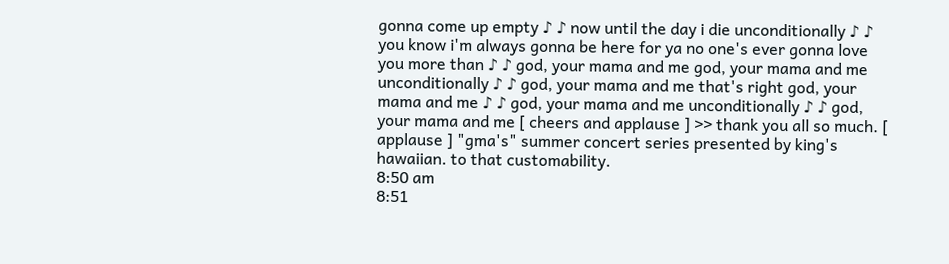gonna come up empty ♪ ♪ now until the day i die unconditionally ♪ ♪ you know i'm always gonna be here for ya no one's ever gonna love you more than ♪ ♪ god, your mama and me god, your mama and me unconditionally ♪ ♪ god, your mama and me that's right god, your mama and me ♪ ♪ god, your mama and me unconditionally ♪ ♪ god, your mama and me [ cheers and applause ] >> thank you all so much. [ applause ] "gma's" summer concert series presented by king's hawaiian. to that customability.
8:50 am
8:51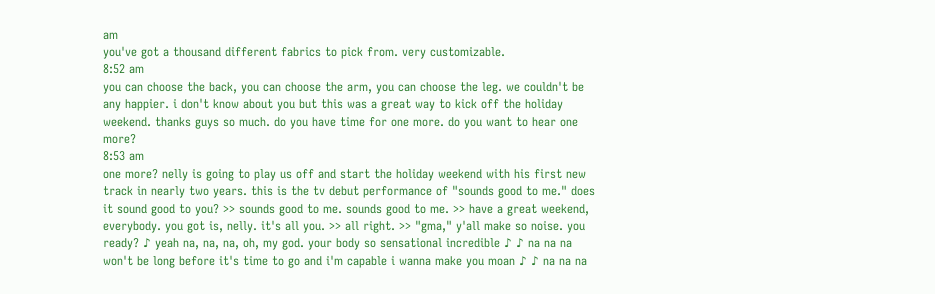am
you've got a thousand different fabrics to pick from. very customizable.
8:52 am
you can choose the back, you can choose the arm, you can choose the leg. we couldn't be any happier. i don't know about you but this was a great way to kick off the holiday weekend. thanks guys so much. do you have time for one more. do you want to hear one more?
8:53 am
one more? nelly is going to play us off and start the holiday weekend with his first new track in nearly two years. this is the tv debut performance of "sounds good to me." does it sound good to you? >> sounds good to me. sounds good to me. >> have a great weekend, everybody. you got is, nelly. it's all you. >> all right. >> "gma," y'all make so noise. you ready? ♪ yeah na, na, na, oh, my god. your body so sensational incredible ♪ ♪ na na na won't be long before it's time to go and i'm capable i wanna make you moan ♪ ♪ na na na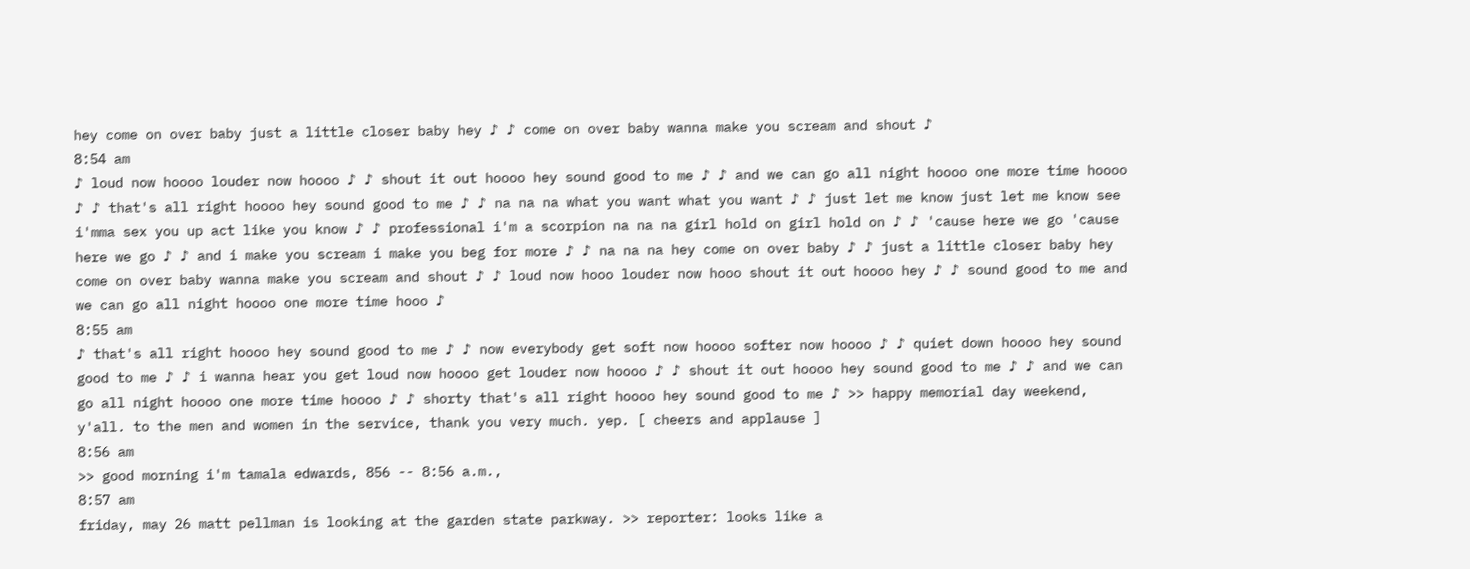hey come on over baby just a little closer baby hey ♪ ♪ come on over baby wanna make you scream and shout ♪
8:54 am
♪ loud now hoooo louder now hoooo ♪ ♪ shout it out hoooo hey sound good to me ♪ ♪ and we can go all night hoooo one more time hoooo ♪ ♪ that's all right hoooo hey sound good to me ♪ ♪ na na na what you want what you want ♪ ♪ just let me know just let me know see i'mma sex you up act like you know ♪ ♪ professional i'm a scorpion na na na girl hold on girl hold on ♪ ♪ 'cause here we go 'cause here we go ♪ ♪ and i make you scream i make you beg for more ♪ ♪ na na na hey come on over baby ♪ ♪ just a little closer baby hey come on over baby wanna make you scream and shout ♪ ♪ loud now hooo louder now hooo shout it out hoooo hey ♪ ♪ sound good to me and we can go all night hoooo one more time hooo ♪
8:55 am
♪ that's all right hoooo hey sound good to me ♪ ♪ now everybody get soft now hoooo softer now hoooo ♪ ♪ quiet down hoooo hey sound good to me ♪ ♪ i wanna hear you get loud now hoooo get louder now hoooo ♪ ♪ shout it out hoooo hey sound good to me ♪ ♪ and we can go all night hoooo one more time hoooo ♪ ♪ shorty that's all right hoooo hey sound good to me ♪ >> happy memorial day weekend, y'all. to the men and women in the service, thank you very much. yep. [ cheers and applause ]
8:56 am
>> good morning i'm tamala edwards, 856 -- 8:56 a.m.,
8:57 am
friday, may 26 matt pellman is looking at the garden state parkway. >> reporter: looks like a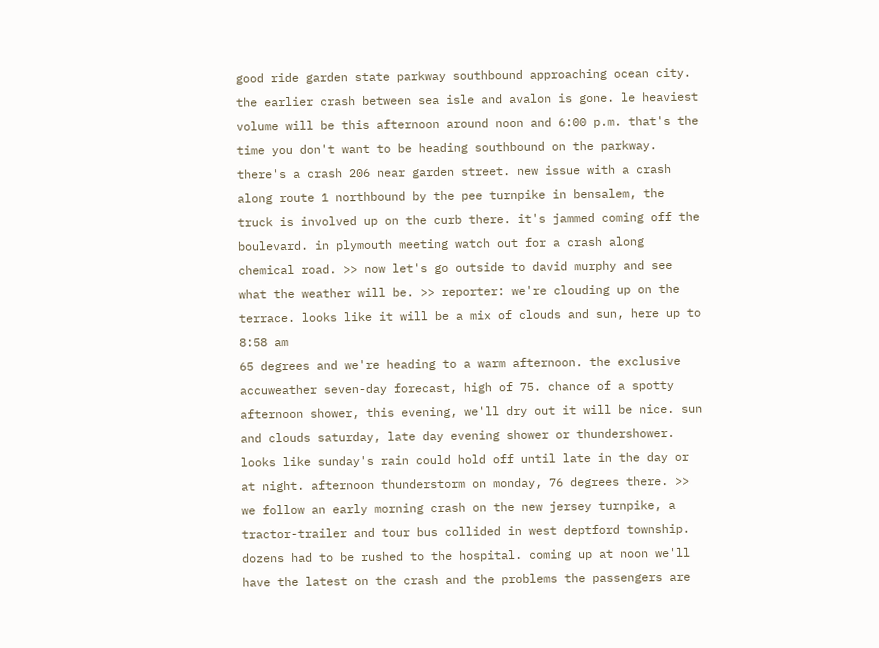good ride garden state parkway southbound approaching ocean city. the earlier crash between sea isle and avalon is gone. le heaviest volume will be this afternoon around noon and 6:00 p.m. that's the time you don't want to be heading southbound on the parkway. there's a crash 206 near garden street. new issue with a crash along route 1 northbound by the pee turnpike in bensalem, the truck is involved up on the curb there. it's jammed coming off the boulevard. in plymouth meeting watch out for a crash along chemical road. >> now let's go outside to david murphy and see what the weather will be. >> reporter: we're clouding up on the terrace. looks like it will be a mix of clouds and sun, here up to
8:58 am
65 degrees and we're heading to a warm afternoon. the exclusive accuweather seven-day forecast, high of 75. chance of a spotty afternoon shower, this evening, we'll dry out it will be nice. sun and clouds saturday, late day evening shower or thundershower. looks like sunday's rain could hold off until late in the day or at night. afternoon thunderstorm on monday, 76 degrees there. >> we follow an early morning crash on the new jersey turnpike, a tractor-trailer and tour bus collided in west deptford township. dozens had to be rushed to the hospital. coming up at noon we'll have the latest on the crash and the problems the passengers are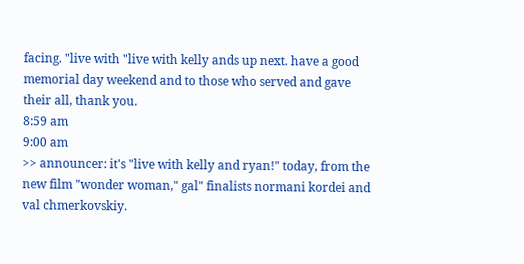facing. "live with "live with kelly ands up next. have a good memorial day weekend and to those who served and gave their all, thank you.
8:59 am
9:00 am
>> announcer: it's "live with kelly and ryan!" today, from the new film "wonder woman," gal" finalists normani kordei and val chmerkovskiy.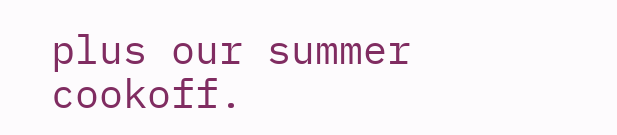plus our summer cookoff.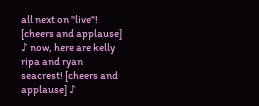all next on "live"! [cheers and applause] ♪ now, here are kelly ripa and ryan seacrest! [cheers and applause] ♪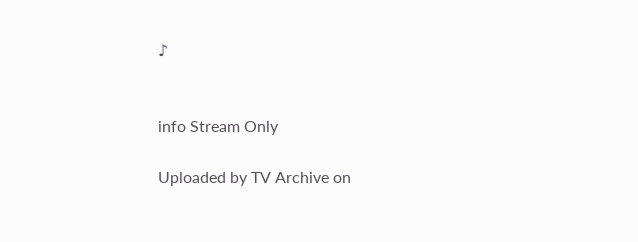♪


info Stream Only

Uploaded by TV Archive on